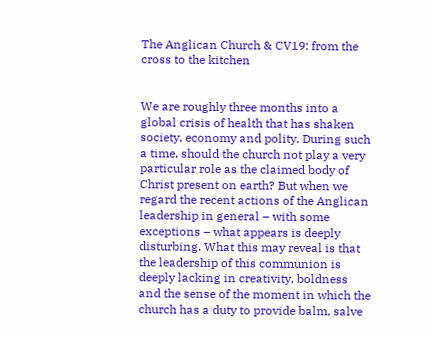The Anglican Church & CV19: from the cross to the kitchen


We are roughly three months into a global crisis of health that has shaken society, economy and polity. During such a time, should the church not play a very particular role as the claimed body of Christ present on earth? But when we regard the recent actions of the Anglican leadership in general – with some exceptions – what appears is deeply disturbing. What this may reveal is that the leadership of this communion is deeply lacking in creativity, boldness and the sense of the moment in which the church has a duty to provide balm, salve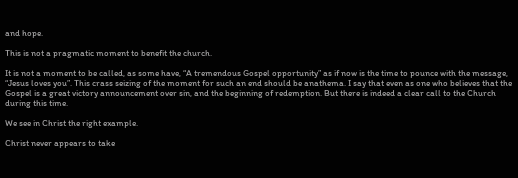and hope.

This is not a pragmatic moment to benefit the church.

It is not a moment to be called, as some have, “A tremendous Gospel opportunity” as if now is the time to pounce with the message, “Jesus loves you”. This crass seizing of the moment for such an end should be anathema. I say that even as one who believes that the Gospel is a great victory announcement over sin, and the beginning of redemption. But there is indeed a clear call to the Church during this time.

We see in Christ the right example.

Christ never appears to take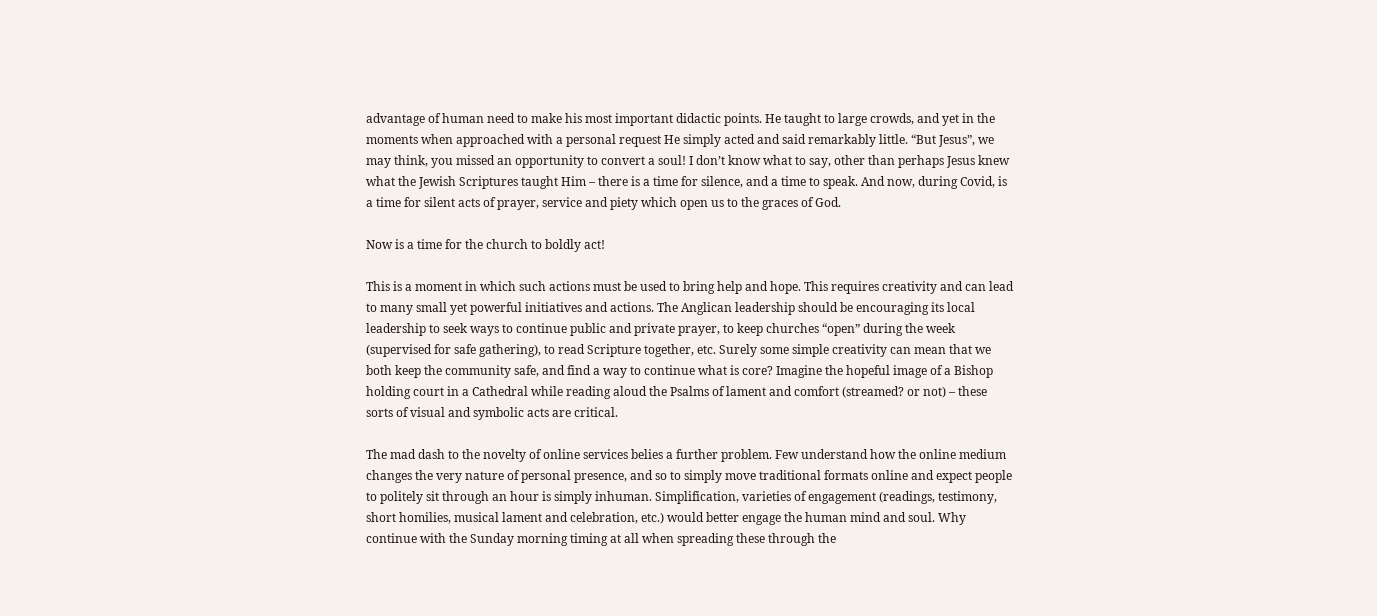advantage of human need to make his most important didactic points. He taught to large crowds, and yet in the moments when approached with a personal request He simply acted and said remarkably little. “But Jesus”, we may think, you missed an opportunity to convert a soul! I don’t know what to say, other than perhaps Jesus knew what the Jewish Scriptures taught Him – there is a time for silence, and a time to speak. And now, during Covid, is a time for silent acts of prayer, service and piety which open us to the graces of God.

Now is a time for the church to boldly act!

This is a moment in which such actions must be used to bring help and hope. This requires creativity and can lead to many small yet powerful initiatives and actions. The Anglican leadership should be encouraging its local leadership to seek ways to continue public and private prayer, to keep churches “open” during the week (supervised for safe gathering), to read Scripture together, etc. Surely some simple creativity can mean that we both keep the community safe, and find a way to continue what is core? Imagine the hopeful image of a Bishop holding court in a Cathedral while reading aloud the Psalms of lament and comfort (streamed? or not) – these sorts of visual and symbolic acts are critical.

The mad dash to the novelty of online services belies a further problem. Few understand how the online medium changes the very nature of personal presence, and so to simply move traditional formats online and expect people to politely sit through an hour is simply inhuman. Simplification, varieties of engagement (readings, testimony, short homilies, musical lament and celebration, etc.) would better engage the human mind and soul. Why continue with the Sunday morning timing at all when spreading these through the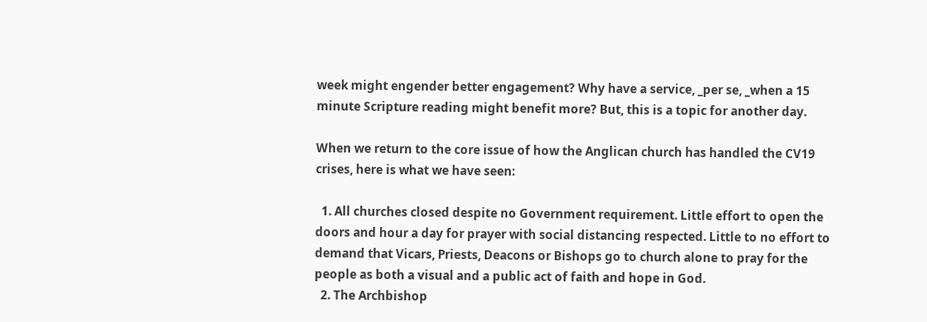week might engender better engagement? Why have a service, _per se, _when a 15 minute Scripture reading might benefit more? But, this is a topic for another day.

When we return to the core issue of how the Anglican church has handled the CV19 crises, here is what we have seen:

  1. All churches closed despite no Government requirement. Little effort to open the doors and hour a day for prayer with social distancing respected. Little to no effort to demand that Vicars, Priests, Deacons or Bishops go to church alone to pray for the people as both a visual and a public act of faith and hope in God.
  2. The Archbishop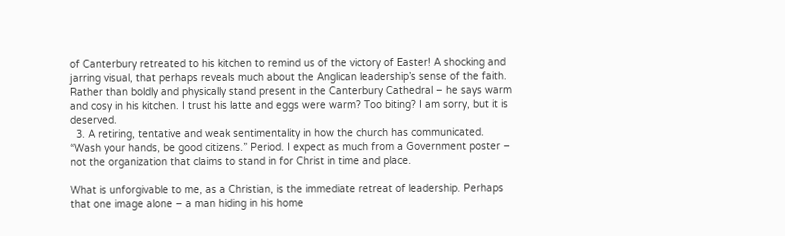of Canterbury retreated to his kitchen to remind us of the victory of Easter! A shocking and jarring visual, that perhaps reveals much about the Anglican leadership’s sense of the faith. Rather than boldly and physically stand present in the Canterbury Cathedral – he says warm and cosy in his kitchen. I trust his latte and eggs were warm? Too biting? I am sorry, but it is deserved.
  3. A retiring, tentative and weak sentimentality in how the church has communicated. “Wash your hands, be good citizens.” Period. I expect as much from a Government poster – not the organization that claims to stand in for Christ in time and place.

What is unforgivable to me, as a Christian, is the immediate retreat of leadership. Perhaps that one image alone – a man hiding in his home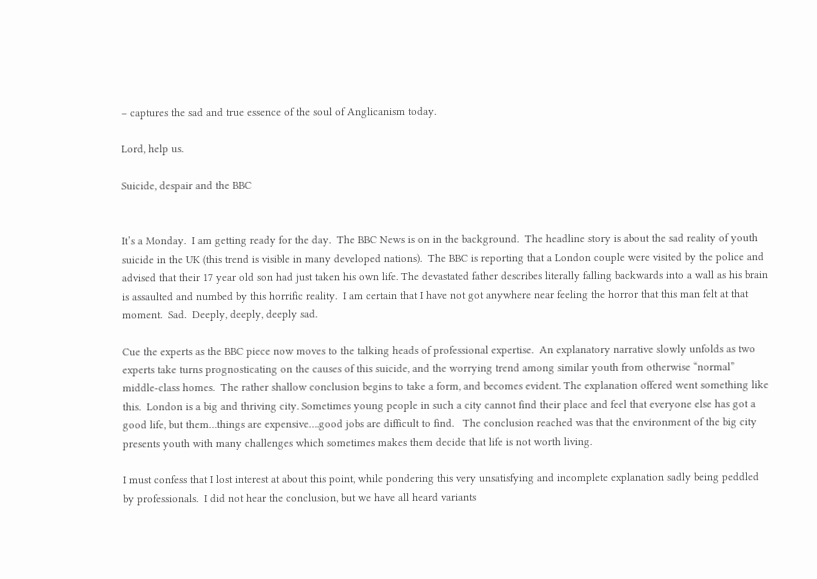– captures the sad and true essence of the soul of Anglicanism today.

Lord, help us.

Suicide, despair and the BBC


It’s a Monday.  I am getting ready for the day.  The BBC News is on in the background.  The headline story is about the sad reality of youth suicide in the UK (this trend is visible in many developed nations).  The BBC is reporting that a London couple were visited by the police and advised that their 17 year old son had just taken his own life. The devastated father describes literally falling backwards into a wall as his brain is assaulted and numbed by this horrific reality.  I am certain that I have not got anywhere near feeling the horror that this man felt at that moment.  Sad.  Deeply, deeply, deeply sad.

Cue the experts as the BBC piece now moves to the talking heads of professional expertise.  An explanatory narrative slowly unfolds as two experts take turns prognosticating on the causes of this suicide, and the worrying trend among similar youth from otherwise “normal” middle-class homes.  The rather shallow conclusion begins to take a form, and becomes evident. The explanation offered went something like this.  London is a big and thriving city. Sometimes young people in such a city cannot find their place and feel that everyone else has got a good life, but them…things are expensive….good jobs are difficult to find.   The conclusion reached was that the environment of the big city presents youth with many challenges which sometimes makes them decide that life is not worth living.

I must confess that I lost interest at about this point, while pondering this very unsatisfying and incomplete explanation sadly being peddled by professionals.  I did not hear the conclusion, but we have all heard variants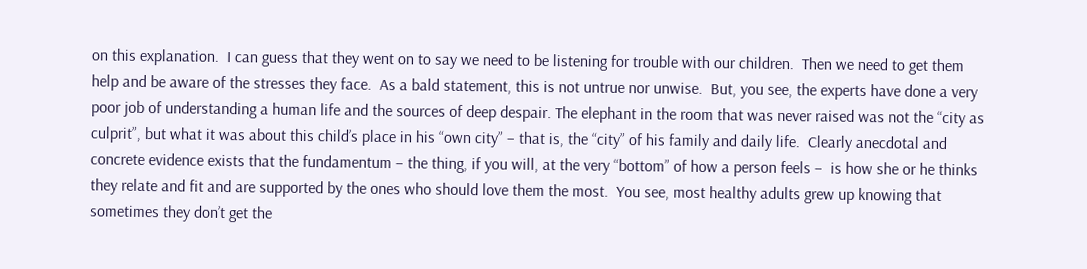on this explanation.  I can guess that they went on to say we need to be listening for trouble with our children.  Then we need to get them help and be aware of the stresses they face.  As a bald statement, this is not untrue nor unwise.  But, you see, the experts have done a very poor job of understanding a human life and the sources of deep despair. The elephant in the room that was never raised was not the “city as culprit”, but what it was about this child’s place in his “own city” – that is, the “city” of his family and daily life.  Clearly anecdotal and concrete evidence exists that the fundamentum – the thing, if you will, at the very “bottom” of how a person feels –  is how she or he thinks they relate and fit and are supported by the ones who should love them the most.  You see, most healthy adults grew up knowing that sometimes they don’t get the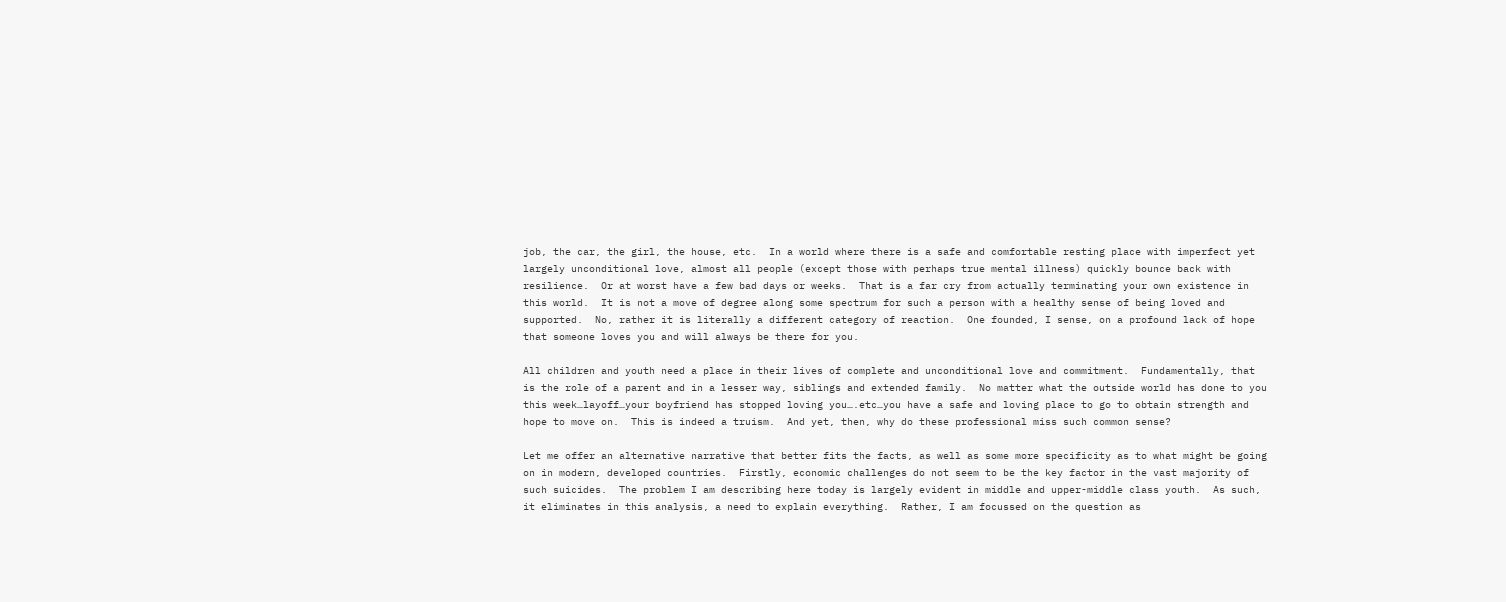job, the car, the girl, the house, etc.  In a world where there is a safe and comfortable resting place with imperfect yet largely unconditional love, almost all people (except those with perhaps true mental illness) quickly bounce back with resilience.  Or at worst have a few bad days or weeks.  That is a far cry from actually terminating your own existence in this world.  It is not a move of degree along some spectrum for such a person with a healthy sense of being loved and supported.  No, rather it is literally a different category of reaction.  One founded, I sense, on a profound lack of hope that someone loves you and will always be there for you.

All children and youth need a place in their lives of complete and unconditional love and commitment.  Fundamentally, that is the role of a parent and in a lesser way, siblings and extended family.  No matter what the outside world has done to you this week…layoff…your boyfriend has stopped loving you….etc…you have a safe and loving place to go to obtain strength and hope to move on.  This is indeed a truism.  And yet, then, why do these professional miss such common sense?

Let me offer an alternative narrative that better fits the facts, as well as some more specificity as to what might be going on in modern, developed countries.  Firstly, economic challenges do not seem to be the key factor in the vast majority of such suicides.  The problem I am describing here today is largely evident in middle and upper-middle class youth.  As such, it eliminates in this analysis, a need to explain everything.  Rather, I am focussed on the question as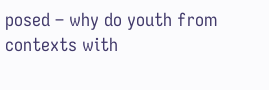posed – why do youth from contexts with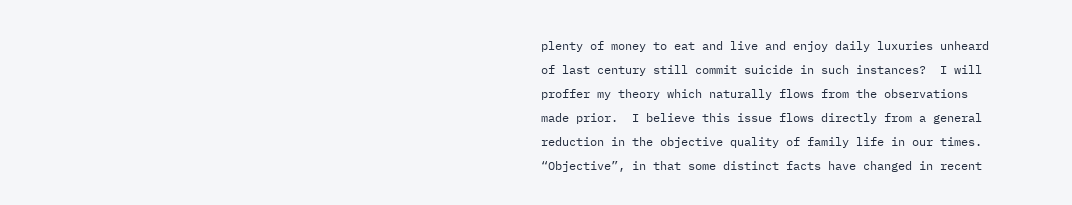plenty of money to eat and live and enjoy daily luxuries unheard of last century still commit suicide in such instances?  I will proffer my theory which naturally flows from the observations made prior.  I believe this issue flows directly from a general reduction in the objective quality of family life in our times.  “Objective”, in that some distinct facts have changed in recent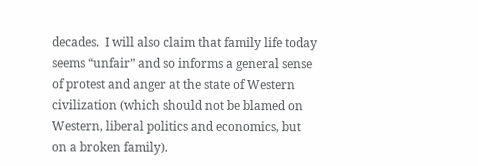decades.  I will also claim that family life today seems “unfair” and so informs a general sense of protest and anger at the state of Western civilization (which should not be blamed on Western, liberal politics and economics, but on a broken family).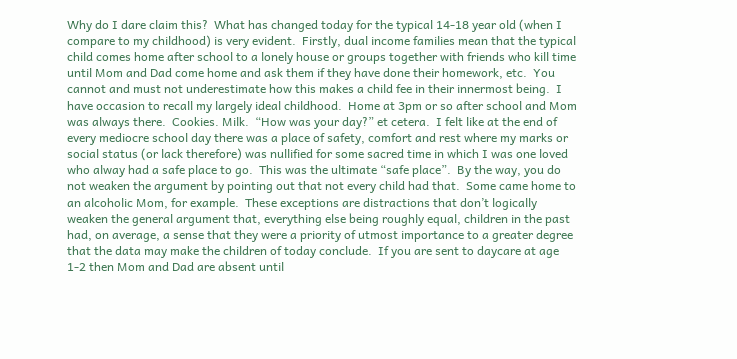Why do I dare claim this?  What has changed today for the typical 14-18 year old (when I compare to my childhood) is very evident.  Firstly, dual income families mean that the typical child comes home after school to a lonely house or groups together with friends who kill time until Mom and Dad come home and ask them if they have done their homework, etc.  You cannot and must not underestimate how this makes a child fee in their innermost being.  I have occasion to recall my largely ideal childhood.  Home at 3pm or so after school and Mom was always there.  Cookies. Milk.  “How was your day?” et cetera.  I felt like at the end of every mediocre school day there was a place of safety, comfort and rest where my marks or social status (or lack therefore) was nullified for some sacred time in which I was one loved who alway had a safe place to go.  This was the ultimate “safe place”.  By the way, you do not weaken the argument by pointing out that not every child had that.  Some came home to an alcoholic Mom, for example.  These exceptions are distractions that don’t logically weaken the general argument that, everything else being roughly equal, children in the past had, on average, a sense that they were a priority of utmost importance to a greater degree that the data may make the children of today conclude.  If you are sent to daycare at age 1-2 then Mom and Dad are absent until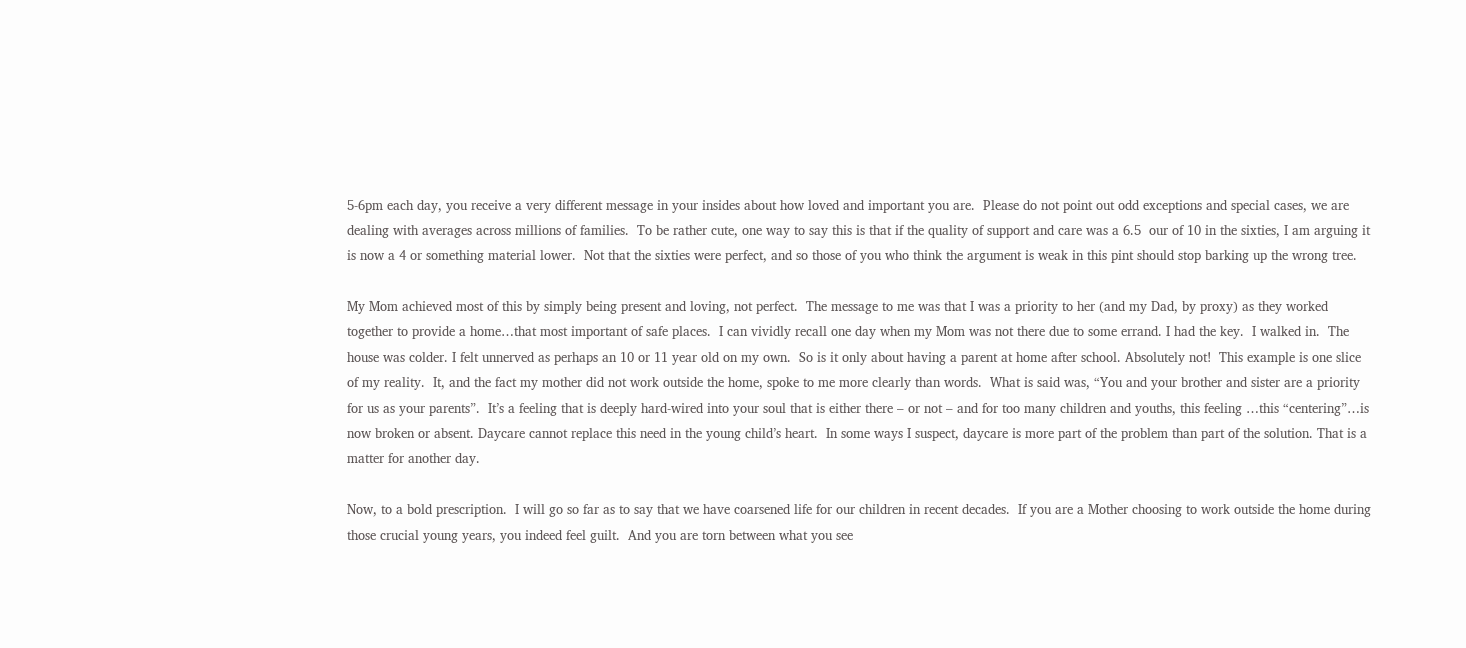5-6pm each day, you receive a very different message in your insides about how loved and important you are.  Please do not point out odd exceptions and special cases, we are dealing with averages across millions of families.  To be rather cute, one way to say this is that if the quality of support and care was a 6.5  our of 10 in the sixties, I am arguing it is now a 4 or something material lower.  Not that the sixties were perfect, and so those of you who think the argument is weak in this pint should stop barking up the wrong tree.

My Mom achieved most of this by simply being present and loving, not perfect.  The message to me was that I was a priority to her (and my Dad, by proxy) as they worked together to provide a home…that most important of safe places.  I can vividly recall one day when my Mom was not there due to some errand. I had the key.  I walked in.  The house was colder. I felt unnerved as perhaps an 10 or 11 year old on my own.  So is it only about having a parent at home after school. Absolutely not!  This example is one slice of my reality.  It, and the fact my mother did not work outside the home, spoke to me more clearly than words.  What is said was, “You and your brother and sister are a priority for us as your parents”.  It’s a feeling that is deeply hard-wired into your soul that is either there – or not – and for too many children and youths, this feeling …this “centering”…is now broken or absent. Daycare cannot replace this need in the young child’s heart.  In some ways I suspect, daycare is more part of the problem than part of the solution. That is a matter for another day.

Now, to a bold prescription.  I will go so far as to say that we have coarsened life for our children in recent decades.  If you are a Mother choosing to work outside the home during those crucial young years, you indeed feel guilt.  And you are torn between what you see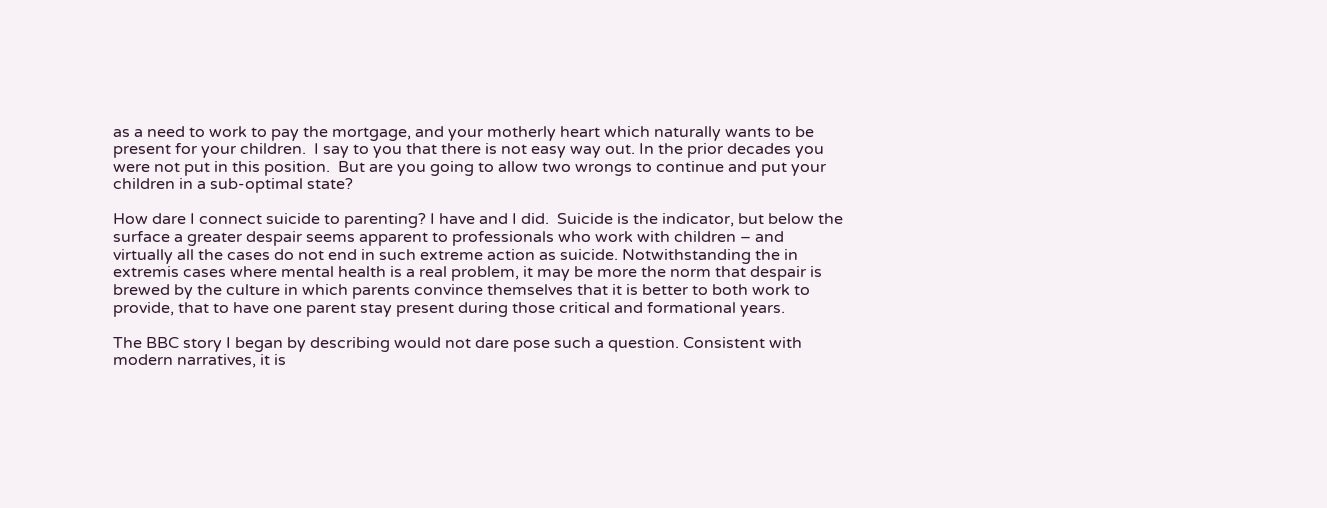as a need to work to pay the mortgage, and your motherly heart which naturally wants to be present for your children.  I say to you that there is not easy way out. In the prior decades you were not put in this position.  But are you going to allow two wrongs to continue and put your children in a sub-optimal state?

How dare I connect suicide to parenting? I have and I did.  Suicide is the indicator, but below the surface a greater despair seems apparent to professionals who work with children – and virtually all the cases do not end in such extreme action as suicide. Notwithstanding the in extremis cases where mental health is a real problem, it may be more the norm that despair is brewed by the culture in which parents convince themselves that it is better to both work to provide, that to have one parent stay present during those critical and formational years.

The BBC story I began by describing would not dare pose such a question. Consistent with modern narratives, it is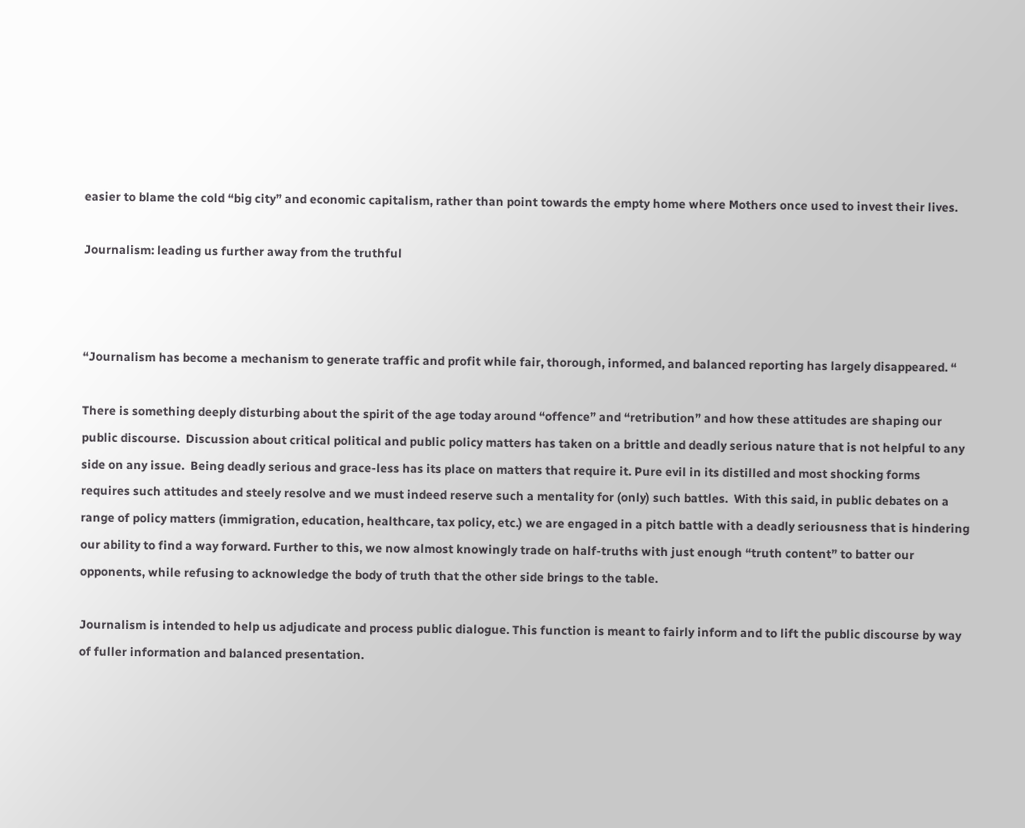easier to blame the cold “big city” and economic capitalism, rather than point towards the empty home where Mothers once used to invest their lives.

Journalism: leading us further away from the truthful



“Journalism has become a mechanism to generate traffic and profit while fair, thorough, informed, and balanced reporting has largely disappeared. “

There is something deeply disturbing about the spirit of the age today around “offence” and “retribution” and how these attitudes are shaping our public discourse.  Discussion about critical political and public policy matters has taken on a brittle and deadly serious nature that is not helpful to any side on any issue.  Being deadly serious and grace-less has its place on matters that require it. Pure evil in its distilled and most shocking forms requires such attitudes and steely resolve and we must indeed reserve such a mentality for (only) such battles.  With this said, in public debates on a range of policy matters (immigration, education, healthcare, tax policy, etc.) we are engaged in a pitch battle with a deadly seriousness that is hindering our ability to find a way forward. Further to this, we now almost knowingly trade on half-truths with just enough “truth content” to batter our opponents, while refusing to acknowledge the body of truth that the other side brings to the table.

Journalism is intended to help us adjudicate and process public dialogue. This function is meant to fairly inform and to lift the public discourse by way of fuller information and balanced presentation.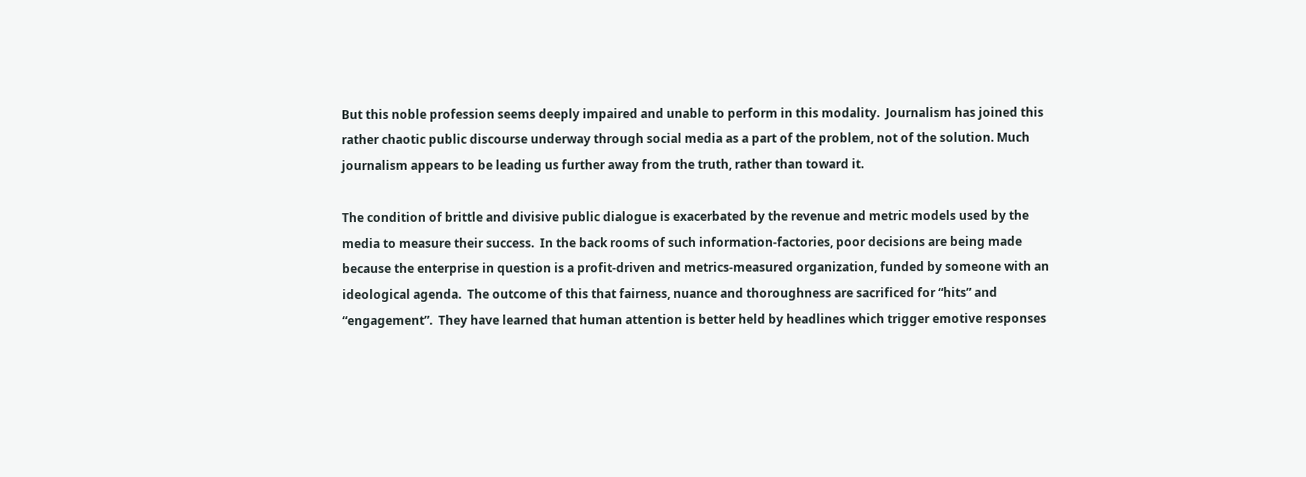But this noble profession seems deeply impaired and unable to perform in this modality.  Journalism has joined this rather chaotic public discourse underway through social media as a part of the problem, not of the solution. Much journalism appears to be leading us further away from the truth, rather than toward it.

The condition of brittle and divisive public dialogue is exacerbated by the revenue and metric models used by the media to measure their success.  In the back rooms of such information-factories, poor decisions are being made because the enterprise in question is a profit-driven and metrics-measured organization, funded by someone with an ideological agenda.  The outcome of this that fairness, nuance and thoroughness are sacrificed for “hits” and “engagement”.  They have learned that human attention is better held by headlines which trigger emotive responses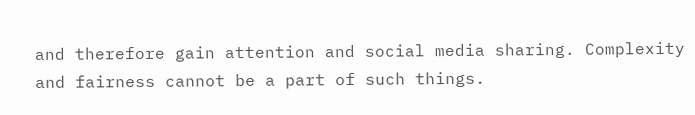and therefore gain attention and social media sharing. Complexity and fairness cannot be a part of such things.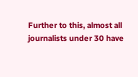Further to this, almost all journalists under 30 have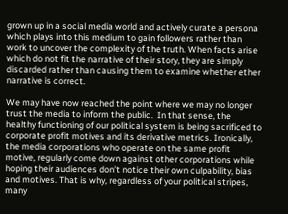grown up in a social media world and actively curate a persona which plays into this medium to gain followers rather than work to uncover the complexity of the truth. When facts arise which do not fit the narrative of their story, they are simply discarded rather than causing them to examine whether ether narrative is correct.

We may have now reached the point where we may no longer trust the media to inform the public.  In that sense, the healthy functioning of our political system is being sacrificed to corporate profit motives and its derivative metrics. Ironically, the media corporations who operate on the same profit motive, regularly come down against other corporations while hoping their audiences don’t notice their own culpability, bias and motives. That is why, regardless of your political stripes, many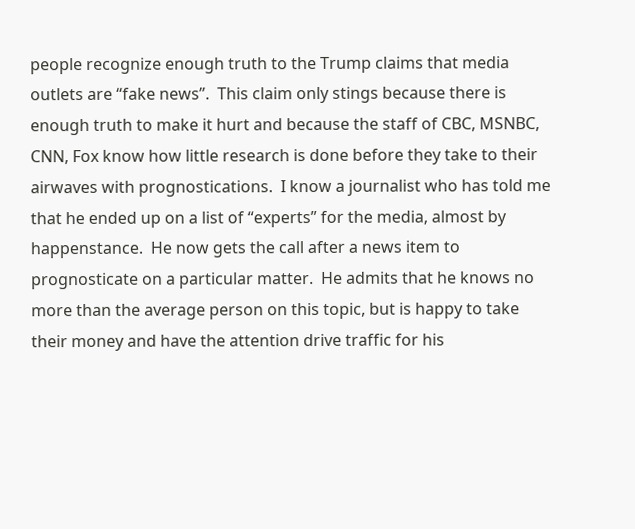people recognize enough truth to the Trump claims that media outlets are “fake news”.  This claim only stings because there is enough truth to make it hurt and because the staff of CBC, MSNBC, CNN, Fox know how little research is done before they take to their airwaves with prognostications.  I know a journalist who has told me that he ended up on a list of “experts” for the media, almost by happenstance.  He now gets the call after a news item to prognosticate on a particular matter.  He admits that he knows no more than the average person on this topic, but is happy to take their money and have the attention drive traffic for his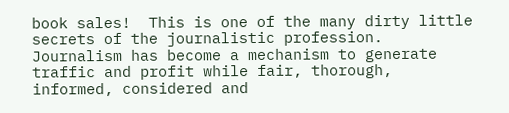book sales!  This is one of the many dirty little secrets of the journalistic profession. Journalism has become a mechanism to generate traffic and profit while fair, thorough, informed, considered and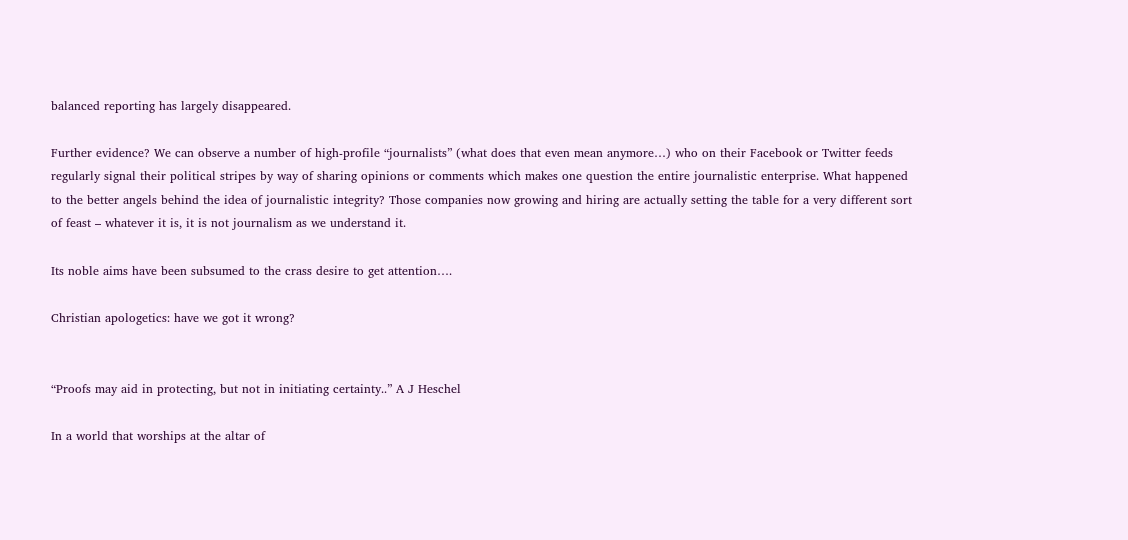balanced reporting has largely disappeared.

Further evidence? We can observe a number of high-profile “journalists” (what does that even mean anymore…) who on their Facebook or Twitter feeds regularly signal their political stripes by way of sharing opinions or comments which makes one question the entire journalistic enterprise. What happened to the better angels behind the idea of journalistic integrity? Those companies now growing and hiring are actually setting the table for a very different sort of feast – whatever it is, it is not journalism as we understand it.

Its noble aims have been subsumed to the crass desire to get attention….

Christian apologetics: have we got it wrong?


“Proofs may aid in protecting, but not in initiating certainty..” A J Heschel

In a world that worships at the altar of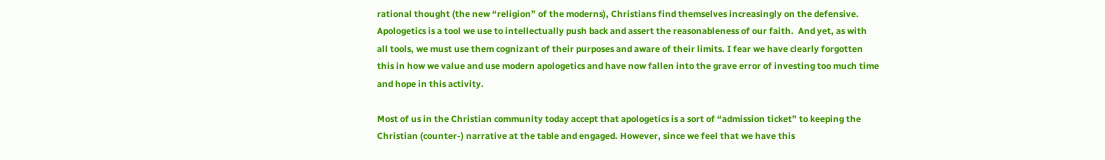rational thought (the new “religion” of the moderns), Christians find themselves increasingly on the defensive. Apologetics is a tool we use to intellectually push back and assert the reasonableness of our faith.  And yet, as with all tools, we must use them cognizant of their purposes and aware of their limits. I fear we have clearly forgotten this in how we value and use modern apologetics and have now fallen into the grave error of investing too much time and hope in this activity.

Most of us in the Christian community today accept that apologetics is a sort of “admission ticket” to keeping the Christian (counter-) narrative at the table and engaged. However, since we feel that we have this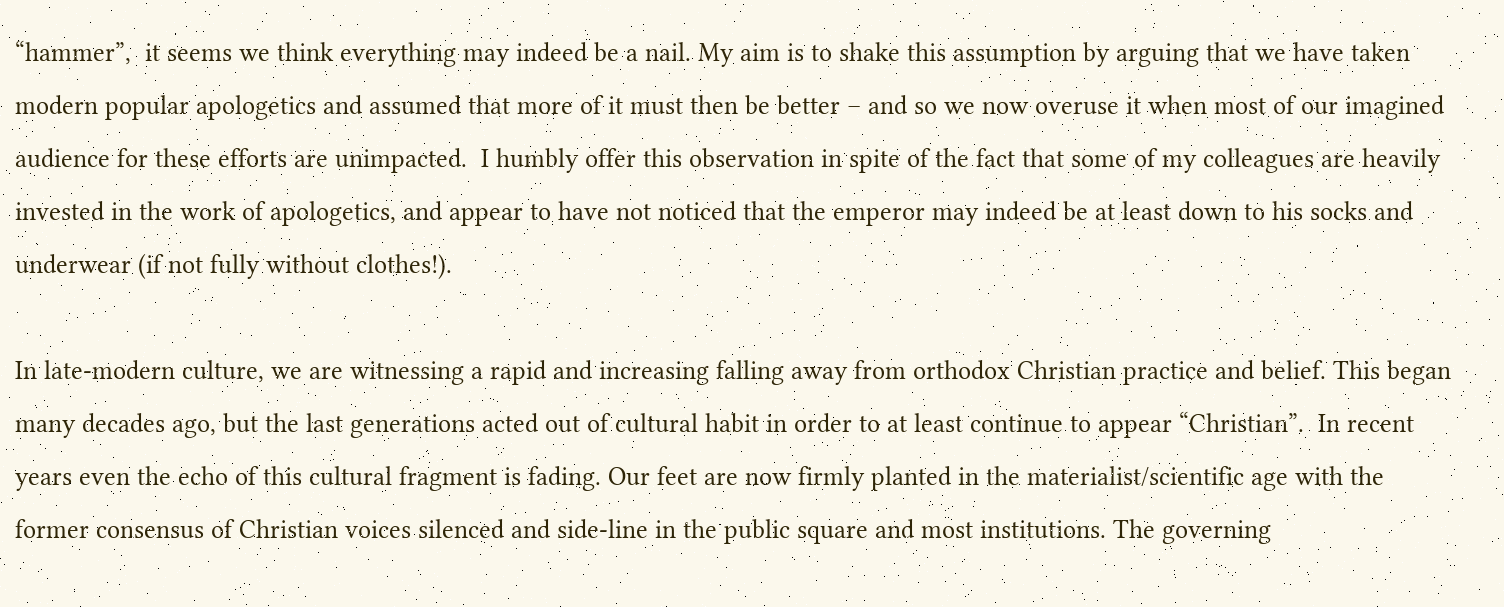“hammer”,  it seems we think everything may indeed be a nail. My aim is to shake this assumption by arguing that we have taken modern popular apologetics and assumed that more of it must then be better – and so we now overuse it when most of our imagined audience for these efforts are unimpacted.  I humbly offer this observation in spite of the fact that some of my colleagues are heavily invested in the work of apologetics, and appear to have not noticed that the emperor may indeed be at least down to his socks and underwear (if not fully without clothes!).

In late-modern culture, we are witnessing a rapid and increasing falling away from orthodox Christian practice and belief. This began many decades ago, but the last generations acted out of cultural habit in order to at least continue to appear “Christian”.  In recent years even the echo of this cultural fragment is fading. Our feet are now firmly planted in the materialist/scientific age with the former consensus of Christian voices silenced and side-line in the public square and most institutions. The governing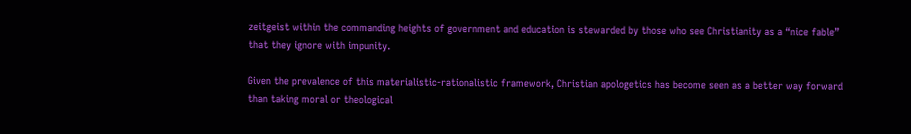zeitgeist within the commanding heights of government and education is stewarded by those who see Christianity as a “nice fable” that they ignore with impunity.

Given the prevalence of this materialistic-rationalistic framework, Christian apologetics has become seen as a better way forward than taking moral or theological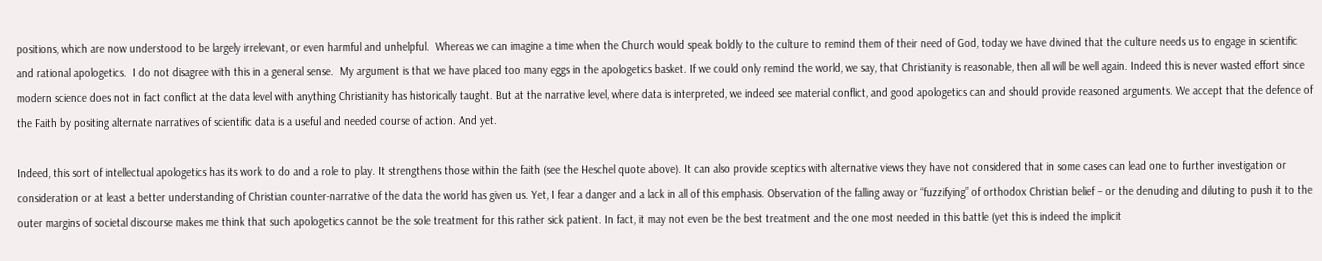positions, which are now understood to be largely irrelevant, or even harmful and unhelpful.  Whereas we can imagine a time when the Church would speak boldly to the culture to remind them of their need of God, today we have divined that the culture needs us to engage in scientific and rational apologetics.  I do not disagree with this in a general sense.  My argument is that we have placed too many eggs in the apologetics basket. If we could only remind the world, we say, that Christianity is reasonable, then all will be well again. Indeed this is never wasted effort since modern science does not in fact conflict at the data level with anything Christianity has historically taught. But at the narrative level, where data is interpreted, we indeed see material conflict, and good apologetics can and should provide reasoned arguments. We accept that the defence of the Faith by positing alternate narratives of scientific data is a useful and needed course of action. And yet.

Indeed, this sort of intellectual apologetics has its work to do and a role to play. It strengthens those within the faith (see the Heschel quote above). It can also provide sceptics with alternative views they have not considered that in some cases can lead one to further investigation or consideration or at least a better understanding of Christian counter-narrative of the data the world has given us. Yet, I fear a danger and a lack in all of this emphasis. Observation of the falling away or “fuzzifying” of orthodox Christian belief – or the denuding and diluting to push it to the outer margins of societal discourse makes me think that such apologetics cannot be the sole treatment for this rather sick patient. In fact, it may not even be the best treatment and the one most needed in this battle (yet this is indeed the implicit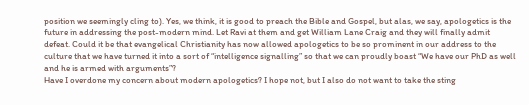position we seemingly cling to). Yes, we think, it is good to preach the Bible and Gospel, but alas, we say, apologetics is the future in addressing the post-modern mind. Let Ravi at them and get William Lane Craig and they will finally admit defeat. Could it be that evangelical Christianity has now allowed apologetics to be so prominent in our address to the culture that we have turned it into a sort of “intelligence signalling” so that we can proudly boast “We have our PhD as well and he is armed with arguments”?
Have I overdone my concern about modern apologetics? I hope not, but I also do not want to take the sting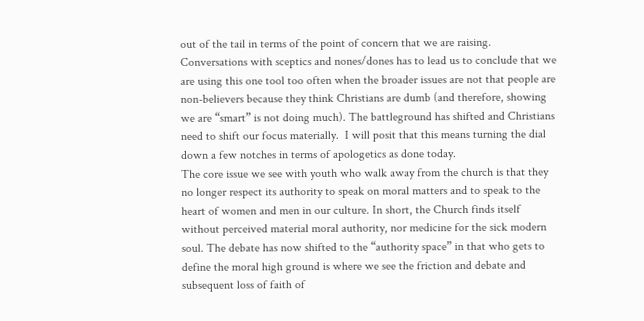out of the tail in terms of the point of concern that we are raising. Conversations with sceptics and nones/dones has to lead us to conclude that we are using this one tool too often when the broader issues are not that people are non-believers because they think Christians are dumb (and therefore, showing we are “smart” is not doing much). The battleground has shifted and Christians need to shift our focus materially.  I will posit that this means turning the dial down a few notches in terms of apologetics as done today.
The core issue we see with youth who walk away from the church is that they no longer respect its authority to speak on moral matters and to speak to the heart of women and men in our culture. In short, the Church finds itself without perceived material moral authority, nor medicine for the sick modern soul. The debate has now shifted to the “authority space” in that who gets to define the moral high ground is where we see the friction and debate and subsequent loss of faith of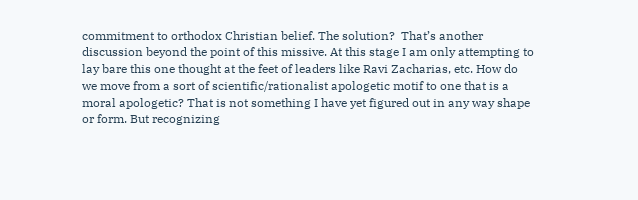commitment to orthodox Christian belief. The solution?  That’s another discussion beyond the point of this missive. At this stage I am only attempting to lay bare this one thought at the feet of leaders like Ravi Zacharias, etc. How do we move from a sort of scientific/rationalist apologetic motif to one that is a moral apologetic? That is not something I have yet figured out in any way shape or form. But recognizing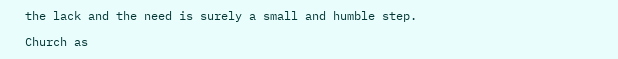the lack and the need is surely a small and humble step.

Church as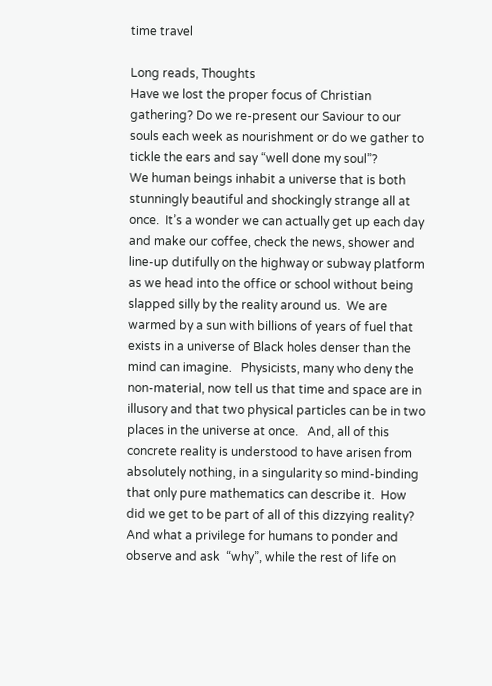time travel

Long reads, Thoughts
Have we lost the proper focus of Christian gathering? Do we re-present our Saviour to our souls each week as nourishment or do we gather to tickle the ears and say “well done my soul”?
We human beings inhabit a universe that is both stunningly beautiful and shockingly strange all at once.  It’s a wonder we can actually get up each day and make our coffee, check the news, shower and line-up dutifully on the highway or subway platform as we head into the office or school without being slapped silly by the reality around us.  We are warmed by a sun with billions of years of fuel that exists in a universe of Black holes denser than the mind can imagine.   Physicists, many who deny the non-material, now tell us that time and space are in  illusory and that two physical particles can be in two places in the universe at once.   And, all of this concrete reality is understood to have arisen from absolutely nothing, in a singularity so mind-binding that only pure mathematics can describe it.  How did we get to be part of all of this dizzying reality?  And what a privilege for humans to ponder and observe and ask  “why”, while the rest of life on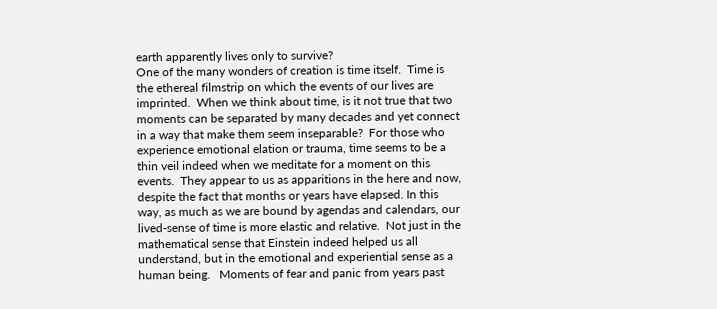earth apparently lives only to survive?
One of the many wonders of creation is time itself.  Time is the ethereal filmstrip on which the events of our lives are imprinted.  When we think about time, is it not true that two moments can be separated by many decades and yet connect in a way that make them seem inseparable?  For those who experience emotional elation or trauma, time seems to be a thin veil indeed when we meditate for a moment on this events.  They appear to us as apparitions in the here and now, despite the fact that months or years have elapsed. In this way, as much as we are bound by agendas and calendars, our lived-sense of time is more elastic and relative.  Not just in the mathematical sense that Einstein indeed helped us all understand, but in the emotional and experiential sense as a human being.   Moments of fear and panic from years past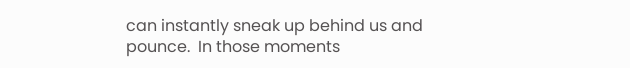can instantly sneak up behind us and pounce.  In those moments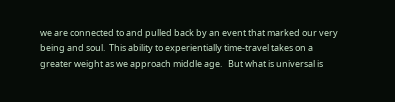we are connected to and pulled back by an event that marked our very being and soul.  This ability to experientially time-travel takes on a greater weight as we approach middle age.   But what is universal is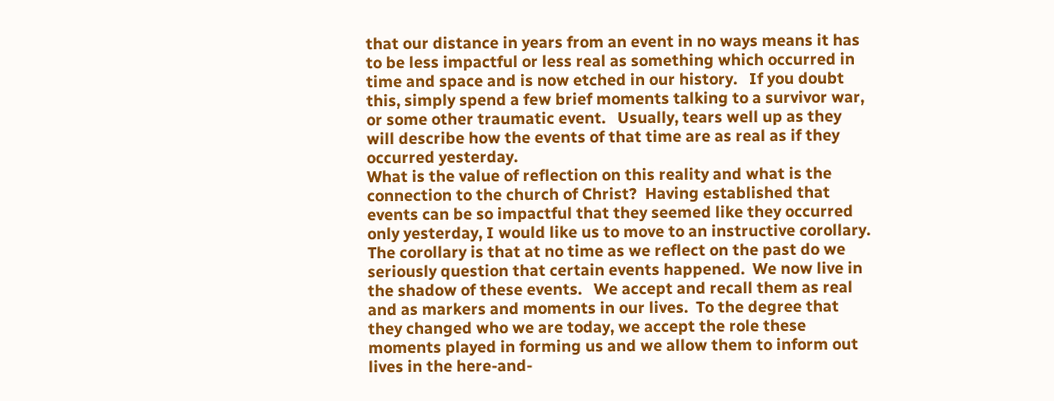that our distance in years from an event in no ways means it has to be less impactful or less real as something which occurred in time and space and is now etched in our history.   If you doubt this, simply spend a few brief moments talking to a survivor war, or some other traumatic event.   Usually, tears well up as they will describe how the events of that time are as real as if they occurred yesterday.
What is the value of reflection on this reality and what is the connection to the church of Christ?  Having established that events can be so impactful that they seemed like they occurred only yesterday, I would like us to move to an instructive corollary.   The corollary is that at no time as we reflect on the past do we seriously question that certain events happened.  We now live in the shadow of these events.   We accept and recall them as real and as markers and moments in our lives.  To the degree that they changed who we are today, we accept the role these moments played in forming us and we allow them to inform out lives in the here-and-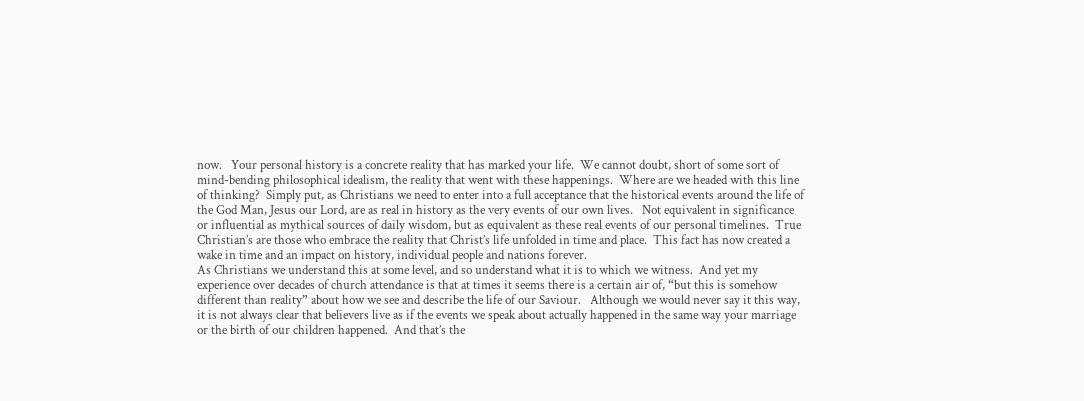now.   Your personal history is a concrete reality that has marked your life.  We cannot doubt, short of some sort of mind-bending philosophical idealism, the reality that went with these happenings.  Where are we headed with this line of thinking?  Simply put, as Christians we need to enter into a full acceptance that the historical events around the life of the God Man, Jesus our Lord, are as real in history as the very events of our own lives.   Not equivalent in significance or influential as mythical sources of daily wisdom, but as equivalent as these real events of our personal timelines.  True Christian’s are those who embrace the reality that Christ’s life unfolded in time and place.  This fact has now created a wake in time and an impact on history, individual people and nations forever.
As Christians we understand this at some level, and so understand what it is to which we witness.  And yet my experience over decades of church attendance is that at times it seems there is a certain air of, “but this is somehow different than reality” about how we see and describe the life of our Saviour.   Although we would never say it this way, it is not always clear that believers live as if the events we speak about actually happened in the same way your marriage or the birth of our children happened.  And that’s the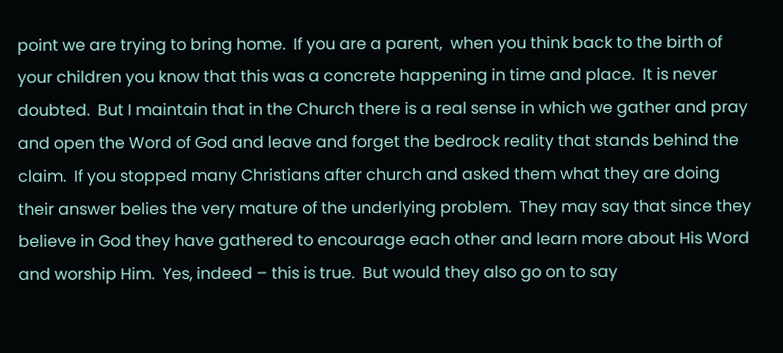point we are trying to bring home.  If you are a parent,  when you think back to the birth of your children you know that this was a concrete happening in time and place.  It is never doubted.  But I maintain that in the Church there is a real sense in which we gather and pray and open the Word of God and leave and forget the bedrock reality that stands behind the claim.  If you stopped many Christians after church and asked them what they are doing their answer belies the very mature of the underlying problem.  They may say that since they believe in God they have gathered to encourage each other and learn more about His Word and worship Him.  Yes, indeed – this is true.  But would they also go on to say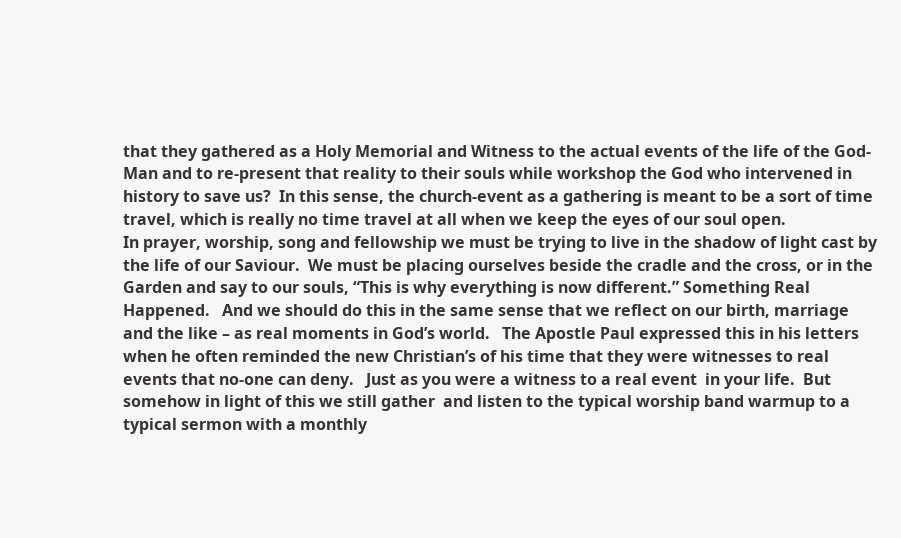that they gathered as a Holy Memorial and Witness to the actual events of the life of the God-Man and to re-present that reality to their souls while workshop the God who intervened in history to save us?  In this sense, the church-event as a gathering is meant to be a sort of time travel, which is really no time travel at all when we keep the eyes of our soul open.
In prayer, worship, song and fellowship we must be trying to live in the shadow of light cast by the life of our Saviour.  We must be placing ourselves beside the cradle and the cross, or in the Garden and say to our souls, “This is why everything is now different.” Something Real Happened.   And we should do this in the same sense that we reflect on our birth, marriage and the like – as real moments in God’s world.   The Apostle Paul expressed this in his letters when he often reminded the new Christian’s of his time that they were witnesses to real events that no-one can deny.   Just as you were a witness to a real event  in your life.  But somehow in light of this we still gather  and listen to the typical worship band warmup to a typical sermon with a monthly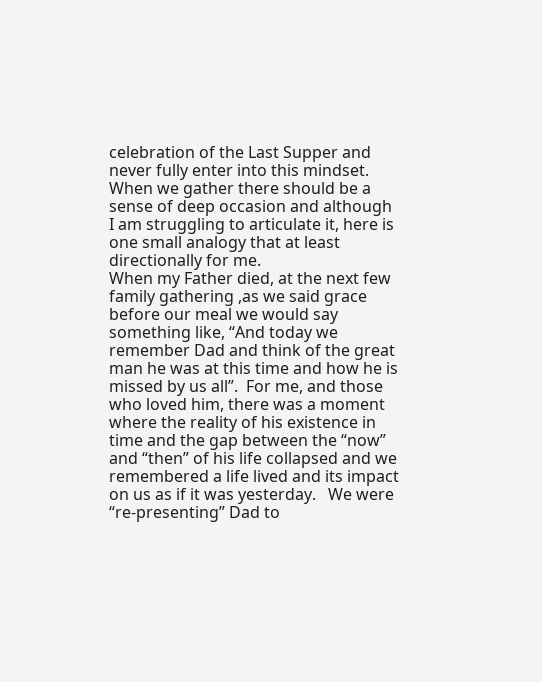celebration of the Last Supper and never fully enter into this mindset.  When we gather there should be a sense of deep occasion and although I am struggling to articulate it, here is one small analogy that at least directionally for me.
When my Father died, at the next few family gathering ,as we said grace before our meal we would say something like, “And today we remember Dad and think of the great man he was at this time and how he is missed by us all”.  For me, and those who loved him, there was a moment where the reality of his existence in time and the gap between the “now” and “then” of his life collapsed and we remembered a life lived and its impact on us as if it was yesterday.   We were “re-presenting” Dad to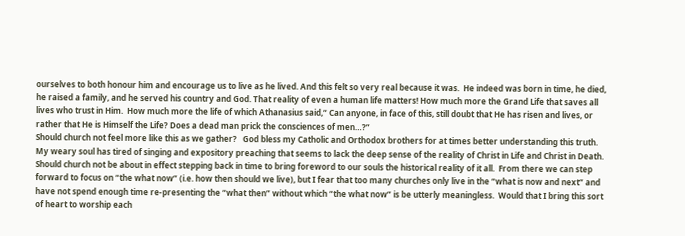ourselves to both honour him and encourage us to live as he lived. And this felt so very real because it was.  He indeed was born in time, he died, he raised a family, and he served his country and God. That reality of even a human life matters! How much more the Grand Life that saves all lives who trust in Him.  How much more the life of which Athanasius said,“ Can anyone, in face of this, still doubt that He has risen and lives, or rather that He is Himself the Life? Does a dead man prick the consciences of men…?”
Should church not feel more like this as we gather?   God bless my Catholic and Orthodox brothers for at times better understanding this truth.  My weary soul has tired of singing and expository preaching that seems to lack the deep sense of the reality of Christ in Life and Christ in Death.   Should church not be about in effect stepping back in time to bring foreword to our souls the historical reality of it all.  From there we can step forward to focus on “the what now” (i.e. how then should we live), but I fear that too many churches only live in the “what is now and next” and have not spend enough time re-presenting the “what then” without which “the what now” is be utterly meaningless.  Would that I bring this sort of heart to worship each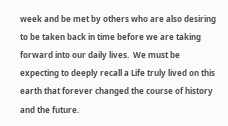week and be met by others who are also desiring to be taken back in time before we are taking forward into our daily lives.  We must be expecting to deeply recall a Life truly lived on this earth that forever changed the course of history and the future.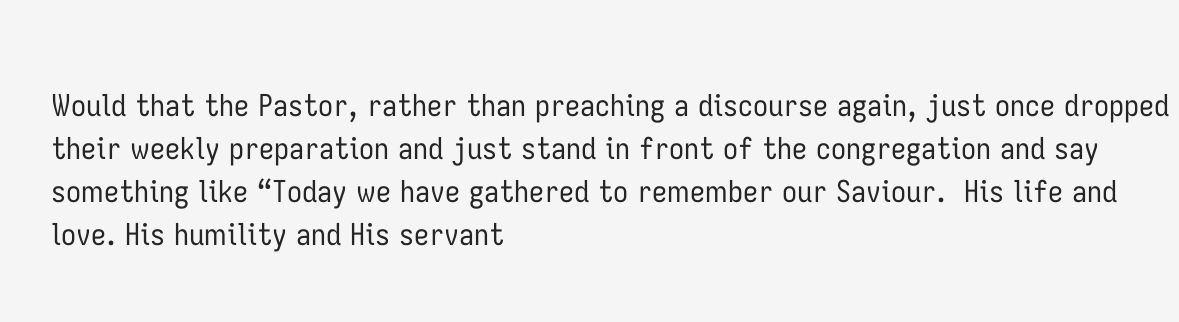Would that the Pastor, rather than preaching a discourse again, just once dropped their weekly preparation and just stand in front of the congregation and say something like “Today we have gathered to remember our Saviour.  His life and love. His humility and His servant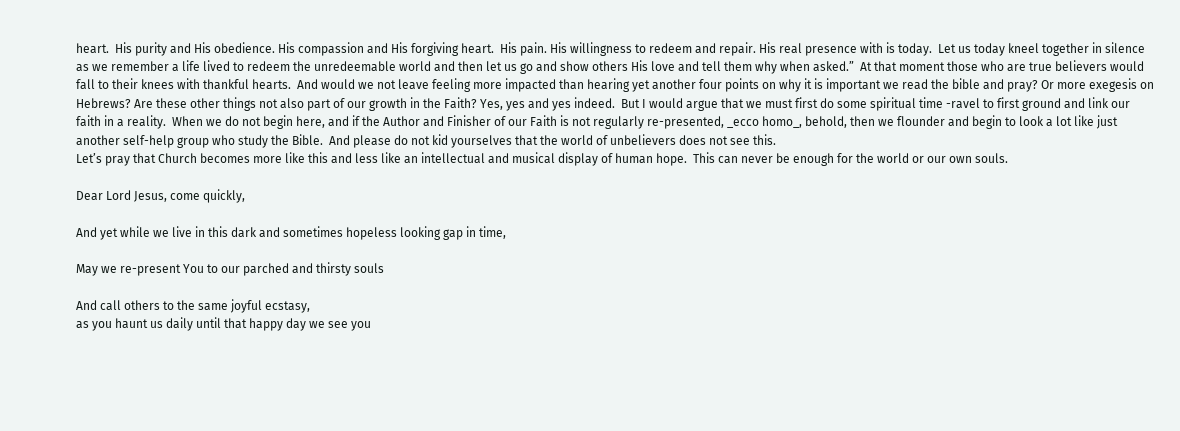heart.  His purity and His obedience. His compassion and His forgiving heart.  His pain. His willingness to redeem and repair. His real presence with is today.  Let us today kneel together in silence as we remember a life lived to redeem the unredeemable world and then let us go and show others His love and tell them why when asked.”  At that moment those who are true believers would fall to their knees with thankful hearts.  And would we not leave feeling more impacted than hearing yet another four points on why it is important we read the bible and pray? Or more exegesis on Hebrews? Are these other things not also part of our growth in the Faith? Yes, yes and yes indeed.  But I would argue that we must first do some spiritual time -ravel to first ground and link our faith in a reality.  When we do not begin here, and if the Author and Finisher of our Faith is not regularly re-presented, _ecco homo_, behold, then we flounder and begin to look a lot like just another self-help group who study the Bible.  And please do not kid yourselves that the world of unbelievers does not see this.
Let’s pray that Church becomes more like this and less like an intellectual and musical display of human hope.  This can never be enough for the world or our own souls.

Dear Lord Jesus, come quickly,

And yet while we live in this dark and sometimes hopeless looking gap in time,

May we re-present You to our parched and thirsty souls

And call others to the same joyful ecstasy,
as you haunt us daily until that happy day we see you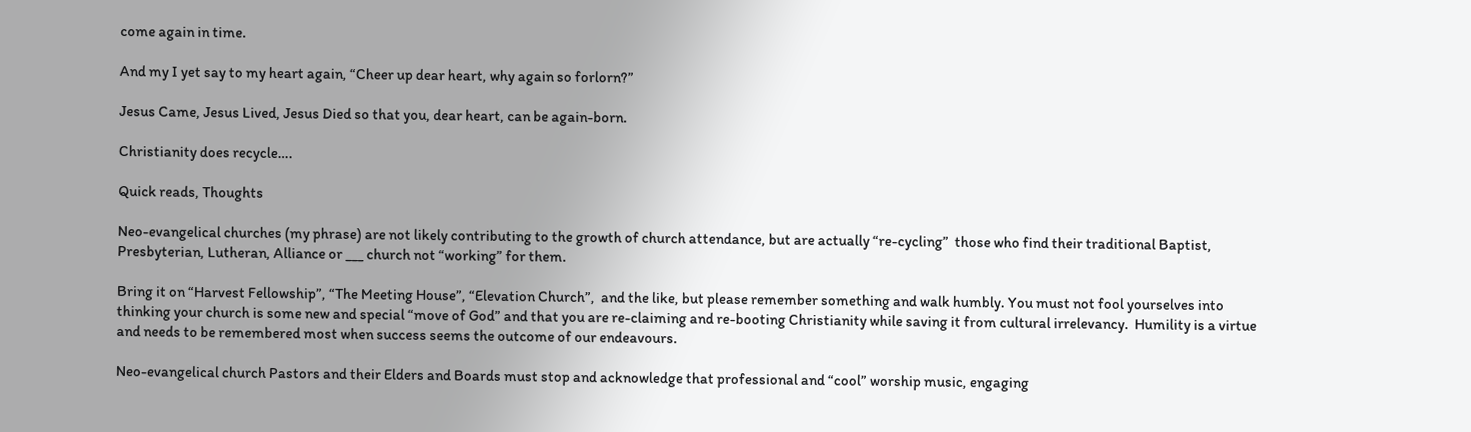come again in time.

And my I yet say to my heart again, “Cheer up dear heart, why again so forlorn?”

Jesus Came, Jesus Lived, Jesus Died so that you, dear heart, can be again-born.

Christianity does recycle….

Quick reads, Thoughts

Neo-evangelical churches (my phrase) are not likely contributing to the growth of church attendance, but are actually “re-cycling”  those who find their traditional Baptist, Presbyterian, Lutheran, Alliance or ___ church not “working” for them.

Bring it on “Harvest Fellowship”, “The Meeting House”, “Elevation Church”,  and the like, but please remember something and walk humbly. You must not fool yourselves into thinking your church is some new and special “move of God” and that you are re-claiming and re-booting Christianity while saving it from cultural irrelevancy.  Humility is a virtue and needs to be remembered most when success seems the outcome of our endeavours.

Neo-evangelical church Pastors and their Elders and Boards must stop and acknowledge that professional and “cool” worship music, engaging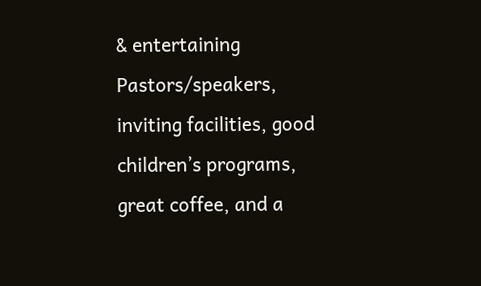& entertaining Pastors/speakers, inviting facilities, good children’s programs, great coffee, and a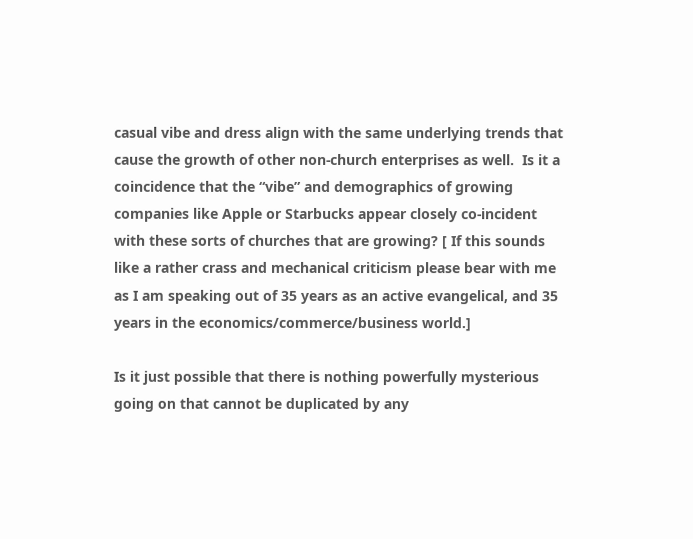casual vibe and dress align with the same underlying trends that cause the growth of other non-church enterprises as well.  Is it a coincidence that the “vibe” and demographics of growing companies like Apple or Starbucks appear closely co-incident with these sorts of churches that are growing? [ If this sounds like a rather crass and mechanical criticism please bear with me as I am speaking out of 35 years as an active evangelical, and 35 years in the economics/commerce/business world.]

Is it just possible that there is nothing powerfully mysterious going on that cannot be duplicated by any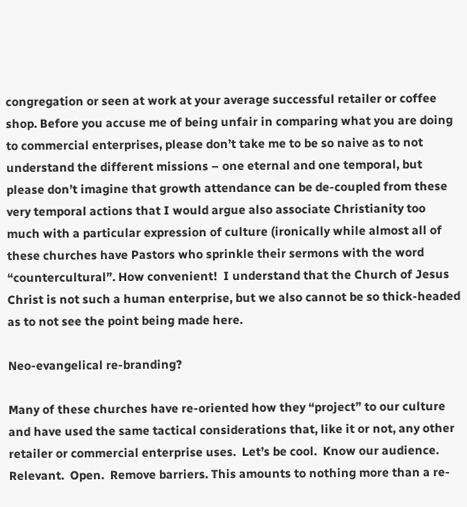congregation or seen at work at your average successful retailer or coffee shop. Before you accuse me of being unfair in comparing what you are doing to commercial enterprises, please don’t take me to be so naive as to not understand the different missions – one eternal and one temporal, but please don’t imagine that growth attendance can be de-coupled from these very temporal actions that I would argue also associate Christianity too much with a particular expression of culture (ironically while almost all of these churches have Pastors who sprinkle their sermons with the word “countercultural”. How convenient!  I understand that the Church of Jesus Christ is not such a human enterprise, but we also cannot be so thick-headed as to not see the point being made here.

Neo-evangelical re-branding?

Many of these churches have re-oriented how they “project” to our culture and have used the same tactical considerations that, like it or not, any other retailer or commercial enterprise uses.  Let’s be cool.  Know our audience. Relevant.  Open.  Remove barriers. This amounts to nothing more than a re-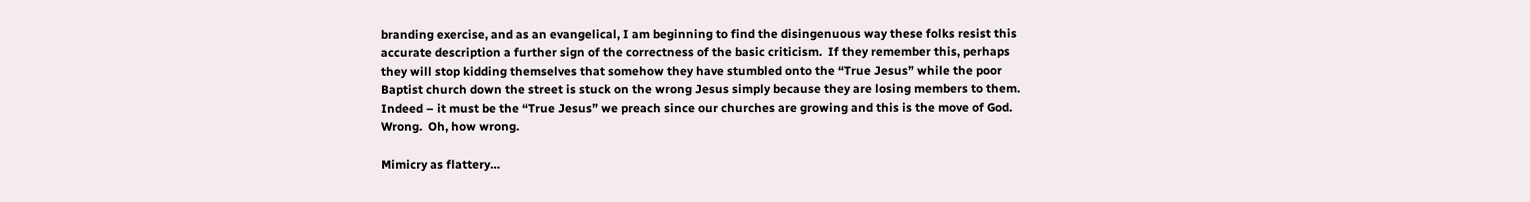branding exercise, and as an evangelical, I am beginning to find the disingenuous way these folks resist this accurate description a further sign of the correctness of the basic criticism.  If they remember this, perhaps they will stop kidding themselves that somehow they have stumbled onto the “True Jesus” while the poor Baptist church down the street is stuck on the wrong Jesus simply because they are losing members to them.  Indeed – it must be the “True Jesus” we preach since our churches are growing and this is the move of God.  Wrong.  Oh, how wrong.

Mimicry as flattery…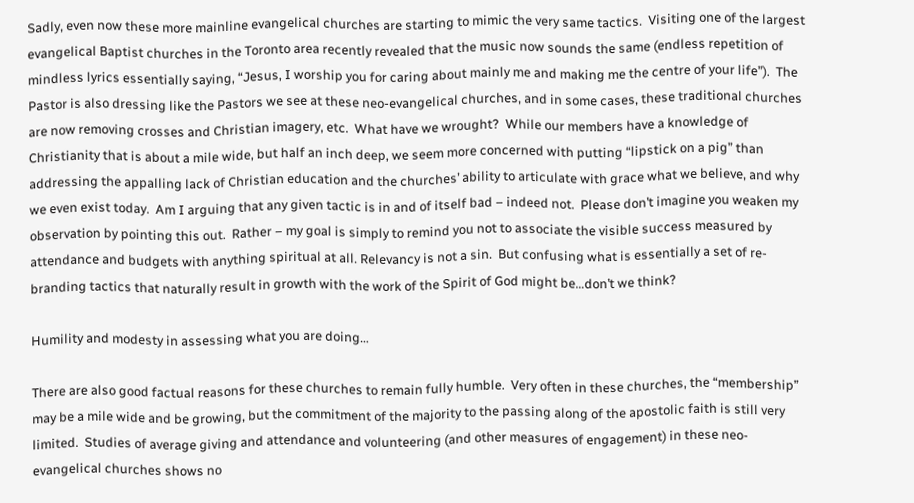Sadly, even now these more mainline evangelical churches are starting to mimic the very same tactics.  Visiting one of the largest evangelical Baptist churches in the Toronto area recently revealed that the music now sounds the same (endless repetition of mindless lyrics essentially saying, “Jesus, I worship you for caring about mainly me and making me the centre of your life”).  The Pastor is also dressing like the Pastors we see at these neo-evangelical churches, and in some cases, these traditional churches are now removing crosses and Christian imagery, etc.  What have we wrought?  While our members have a knowledge of Christianity that is about a mile wide, but half an inch deep, we seem more concerned with putting “lipstick on a pig” than addressing the appalling lack of Christian education and the churches’ ability to articulate with grace what we believe, and why we even exist today.  Am I arguing that any given tactic is in and of itself bad – indeed not.  Please don’t imagine you weaken my observation by pointing this out.  Rather – my goal is simply to remind you not to associate the visible success measured by attendance and budgets with anything spiritual at all. Relevancy is not a sin.  But confusing what is essentially a set of re-branding tactics that naturally result in growth with the work of the Spirit of God might be…don’t we think?

Humility and modesty in assessing what you are doing…

There are also good factual reasons for these churches to remain fully humble.  Very often in these churches, the “membership” may be a mile wide and be growing, but the commitment of the majority to the passing along of the apostolic faith is still very limited.  Studies of average giving and attendance and volunteering (and other measures of engagement) in these neo-evangelical churches shows no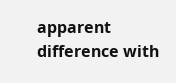apparent difference with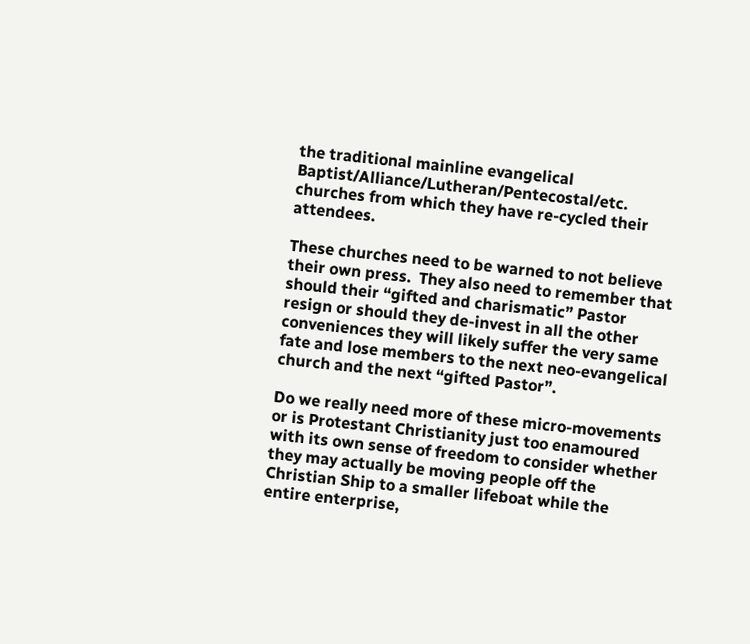the traditional mainline evangelical Baptist/Alliance/Lutheran/Pentecostal/etc. churches from which they have re-cycled their attendees.

These churches need to be warned to not believe their own press.  They also need to remember that should their “gifted and charismatic” Pastor resign or should they de-invest in all the other conveniences they will likely suffer the very same fate and lose members to the next neo-evangelical church and the next “gifted Pastor”.

Do we really need more of these micro-movements or is Protestant Christianity just too enamoured with its own sense of freedom to consider whether they may actually be moving people off the Christian Ship to a smaller lifeboat while the entire enterprise,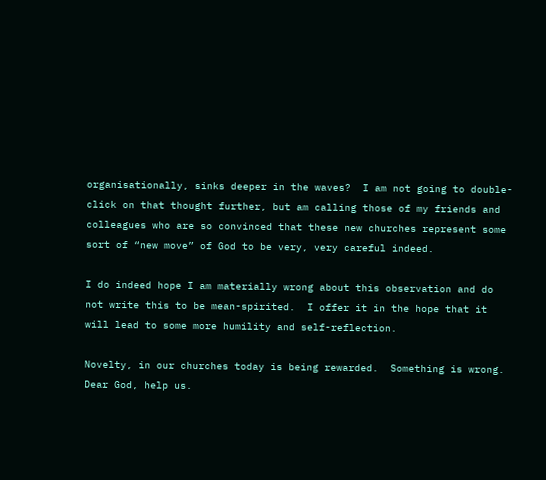organisationally, sinks deeper in the waves?  I am not going to double-click on that thought further, but am calling those of my friends and colleagues who are so convinced that these new churches represent some sort of “new move” of God to be very, very careful indeed.

I do indeed hope I am materially wrong about this observation and do not write this to be mean-spirited.  I offer it in the hope that it will lead to some more humility and self-reflection.

Novelty, in our churches today is being rewarded.  Something is wrong.  Dear God, help us.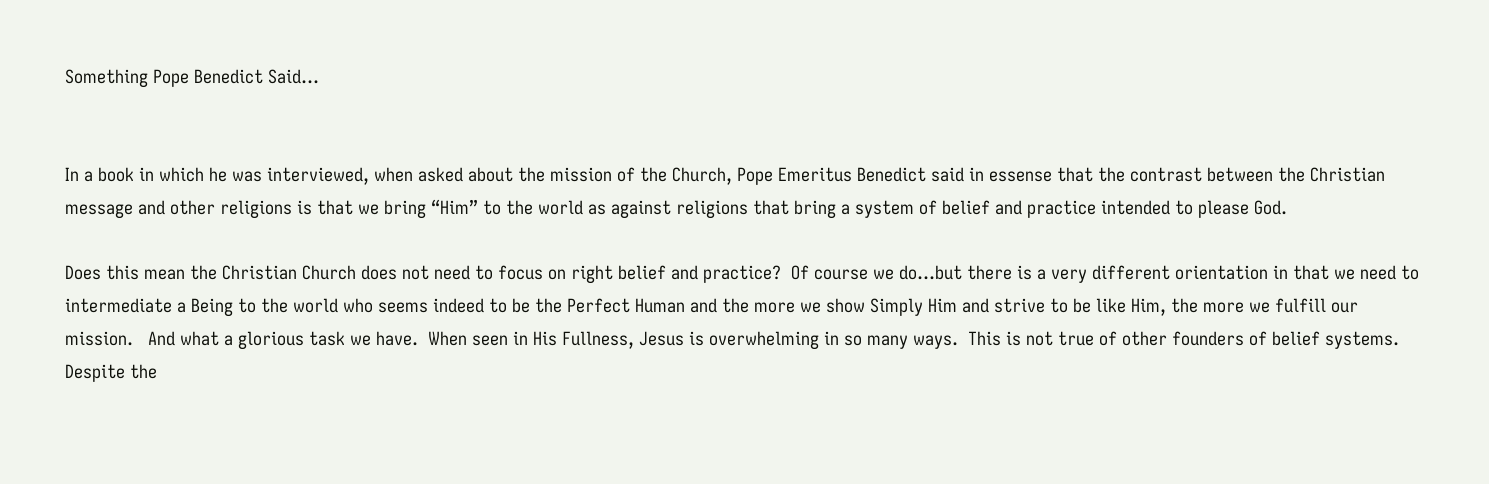Something Pope Benedict Said…


In a book in which he was interviewed, when asked about the mission of the Church, Pope Emeritus Benedict said in essense that the contrast between the Christian message and other religions is that we bring “Him” to the world as against religions that bring a system of belief and practice intended to please God.

Does this mean the Christian Church does not need to focus on right belief and practice?  Of course we do…but there is a very different orientation in that we need to intermediate a Being to the world who seems indeed to be the Perfect Human and the more we show Simply Him and strive to be like Him, the more we fulfill our mission.   And what a glorious task we have.  When seen in His Fullness, Jesus is overwhelming in so many ways.  This is not true of other founders of belief systems.  Despite the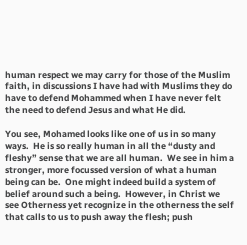human respect we may carry for those of the Muslim faith, in discussions I have had with Muslims they do have to defend Mohammed when I have never felt the need to defend Jesus and what He did.

You see, Mohamed looks like one of us in so many ways.  He is so really human in all the “dusty and fleshy” sense that we are all human.  We see in him a stronger, more focussed version of what a human being can be.  One might indeed build a system of belief around such a being.  However, in Christ we see Otherness yet recognize in the otherness the self that calls to us to push away the flesh; push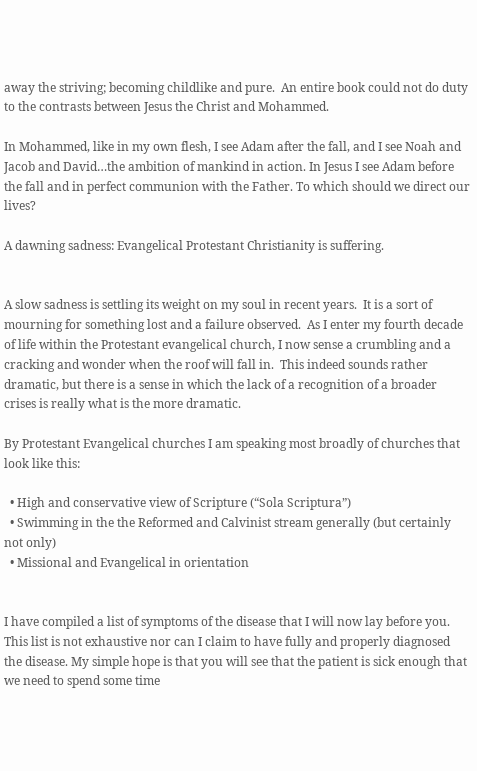away the striving; becoming childlike and pure.  An entire book could not do duty to the contrasts between Jesus the Christ and Mohammed.

In Mohammed, like in my own flesh, I see Adam after the fall, and I see Noah and Jacob and David…the ambition of mankind in action. In Jesus I see Adam before the fall and in perfect communion with the Father. To which should we direct our lives?

A dawning sadness: Evangelical Protestant Christianity is suffering.


A slow sadness is settling its weight on my soul in recent years.  It is a sort of mourning for something lost and a failure observed.  As I enter my fourth decade of life within the Protestant evangelical church, I now sense a crumbling and a cracking and wonder when the roof will fall in.  This indeed sounds rather dramatic, but there is a sense in which the lack of a recognition of a broader crises is really what is the more dramatic.

By Protestant Evangelical churches I am speaking most broadly of churches that look like this:

  • High and conservative view of Scripture (“Sola Scriptura”)
  • Swimming in the the Reformed and Calvinist stream generally (but certainly not only)
  • Missional and Evangelical in orientation


I have compiled a list of symptoms of the disease that I will now lay before you. This list is not exhaustive nor can I claim to have fully and properly diagnosed the disease. My simple hope is that you will see that the patient is sick enough that we need to spend some time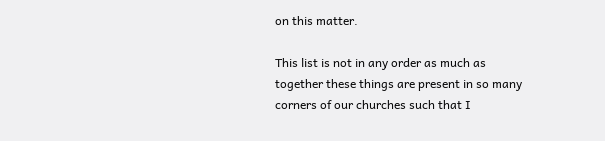on this matter.

This list is not in any order as much as together these things are present in so many corners of our churches such that I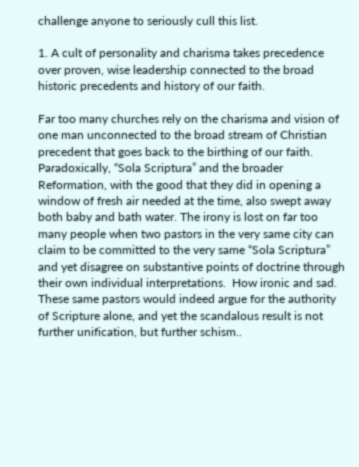challenge anyone to seriously cull this list.

1. A cult of personality and charisma takes precedence over proven, wise leadership connected to the broad historic precedents and history of our faith.

Far too many churches rely on the charisma and vision of one man unconnected to the broad stream of Christian precedent that goes back to the birthing of our faith.  Paradoxically, “Sola Scriptura” and the broader Reformation, with the good that they did in opening a window of fresh air needed at the time, also swept away both baby and bath water. The irony is lost on far too many people when two pastors in the very same city can claim to be committed to the very same “Sola Scriptura” and yet disagree on substantive points of doctrine through their own individual interpretations.  How ironic and sad.  These same pastors would indeed argue for the authority of Scripture alone, and yet the scandalous result is not further unification, but further schism..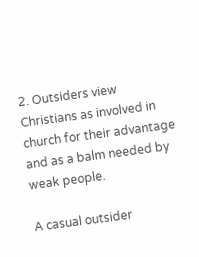2. Outsiders view Christians as involved in church for their advantage and as a balm needed by weak people.

A casual outsider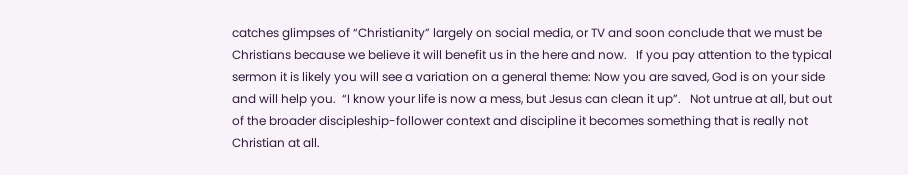catches glimpses of “Christianity” largely on social media, or TV and soon conclude that we must be Christians because we believe it will benefit us in the here and now.   If you pay attention to the typical sermon it is likely you will see a variation on a general theme: Now you are saved, God is on your side and will help you.  “I know your life is now a mess, but Jesus can clean it up”.   Not untrue at all, but out of the broader discipleship-follower context and discipline it becomes something that is really not Christian at all.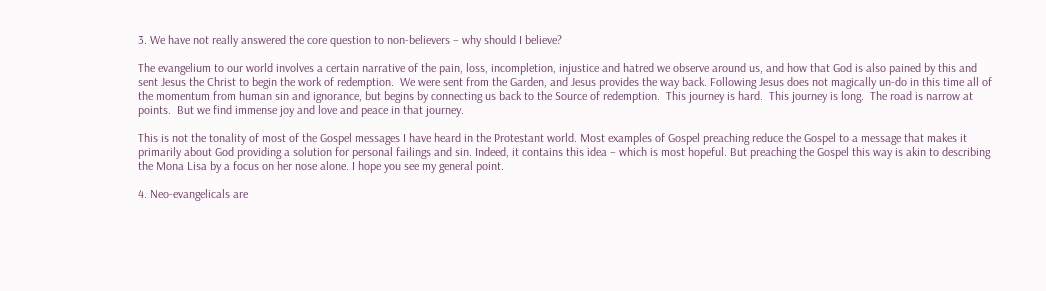3. We have not really answered the core question to non-believers – why should I believe?

The evangelium to our world involves a certain narrative of the pain, loss, incompletion, injustice and hatred we observe around us, and how that God is also pained by this and sent Jesus the Christ to begin the work of redemption.  We were sent from the Garden, and Jesus provides the way back. Following Jesus does not magically un-do in this time all of the momentum from human sin and ignorance, but begins by connecting us back to the Source of redemption.  This journey is hard.  This journey is long.  The road is narrow at points.  But we find immense joy and love and peace in that journey.

This is not the tonality of most of the Gospel messages I have heard in the Protestant world. Most examples of Gospel preaching reduce the Gospel to a message that makes it primarily about God providing a solution for personal failings and sin. Indeed, it contains this idea – which is most hopeful. But preaching the Gospel this way is akin to describing the Mona Lisa by a focus on her nose alone. I hope you see my general point.

4. Neo-evangelicals are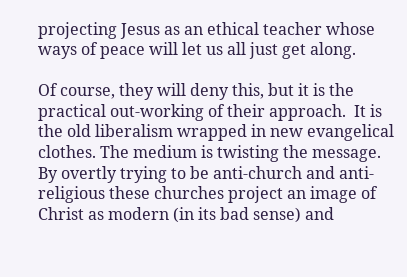projecting Jesus as an ethical teacher whose ways of peace will let us all just get along.

Of course, they will deny this, but it is the practical out-working of their approach.  It is the old liberalism wrapped in new evangelical clothes. The medium is twisting the message.  By overtly trying to be anti-church and anti-religious these churches project an image of Christ as modern (in its bad sense) and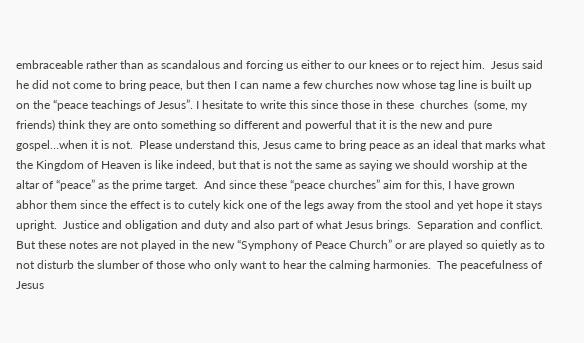embraceable rather than as scandalous and forcing us either to our knees or to reject him.  Jesus said he did not come to bring peace, but then I can name a few churches now whose tag line is built up on the “peace teachings of Jesus”. I hesitate to write this since those in these  churches  (some, my friends) think they are onto something so different and powerful that it is the new and pure gospel…when it is not.  Please understand this, Jesus came to bring peace as an ideal that marks what the Kingdom of Heaven is like indeed, but that is not the same as saying we should worship at the altar of “peace” as the prime target.  And since these “peace churches” aim for this, I have grown abhor them since the effect is to cutely kick one of the legs away from the stool and yet hope it stays upright.  Justice and obligation and duty and also part of what Jesus brings.  Separation and conflict.  But these notes are not played in the new “Symphony of Peace Church” or are played so quietly as to not disturb the slumber of those who only want to hear the calming harmonies.  The peacefulness of Jesus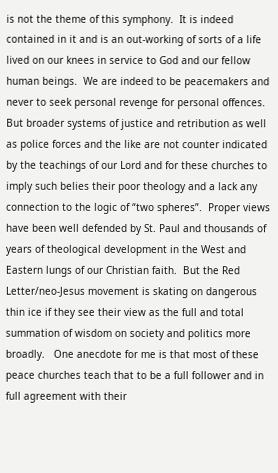is not the theme of this symphony.  It is indeed contained in it and is an out-working of sorts of a life lived on our knees in service to God and our fellow human beings.  We are indeed to be peacemakers and never to seek personal revenge for personal offences. But broader systems of justice and retribution as well as police forces and the like are not counter indicated by the teachings of our Lord and for these churches to imply such belies their poor theology and a lack any connection to the logic of “two spheres”.  Proper views have been well defended by St. Paul and thousands of years of theological development in the West and Eastern lungs of our Christian faith.  But the Red Letter/neo-Jesus movement is skating on dangerous thin ice if they see their view as the full and total summation of wisdom on society and politics more broadly.   One anecdote for me is that most of these peace churches teach that to be a full follower and in full agreement with their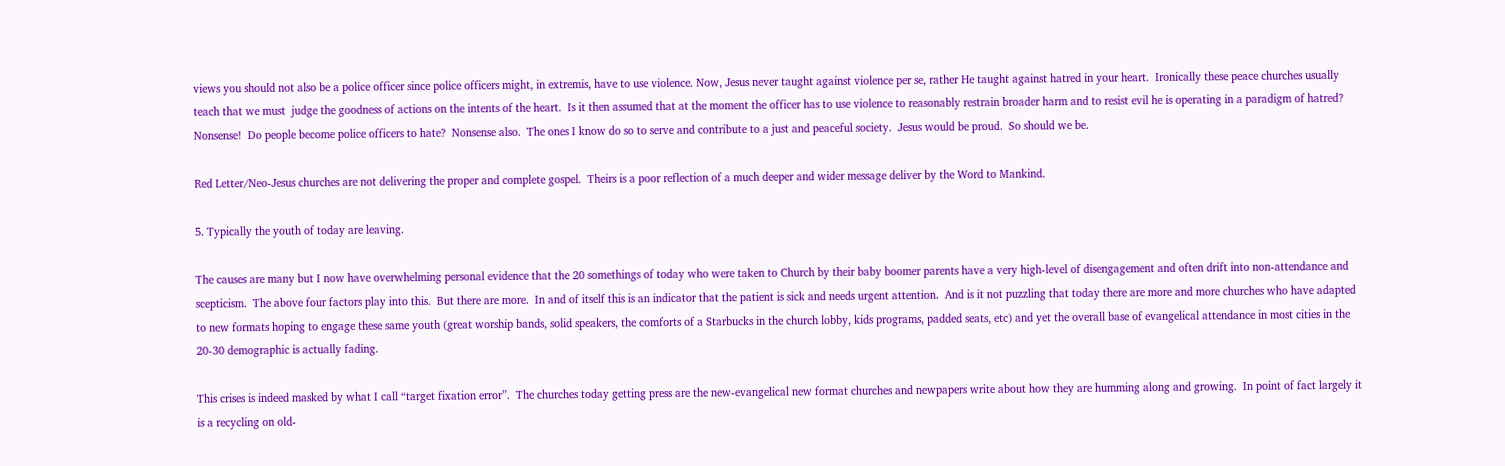views you should not also be a police officer since police officers might, in extremis, have to use violence. Now, Jesus never taught against violence per se, rather He taught against hatred in your heart.  Ironically these peace churches usually teach that we must  judge the goodness of actions on the intents of the heart.  Is it then assumed that at the moment the officer has to use violence to reasonably restrain broader harm and to resist evil he is operating in a paradigm of hatred?  Nonsense!  Do people become police officers to hate?  Nonsense also.  The ones I know do so to serve and contribute to a just and peaceful society.  Jesus would be proud.  So should we be.

Red Letter/Neo-Jesus churches are not delivering the proper and complete gospel.  Theirs is a poor reflection of a much deeper and wider message deliver by the Word to Mankind.

5. Typically the youth of today are leaving.

The causes are many but I now have overwhelming personal evidence that the 20 somethings of today who were taken to Church by their baby boomer parents have a very high-level of disengagement and often drift into non-attendance and scepticism.  The above four factors play into this.  But there are more.  In and of itself this is an indicator that the patient is sick and needs urgent attention.  And is it not puzzling that today there are more and more churches who have adapted to new formats hoping to engage these same youth (great worship bands, solid speakers, the comforts of a Starbucks in the church lobby, kids programs, padded seats, etc) and yet the overall base of evangelical attendance in most cities in the 20-30 demographic is actually fading.

This crises is indeed masked by what I call “target fixation error”.  The churches today getting press are the new-evangelical new format churches and newpapers write about how they are humming along and growing.  In point of fact largely it is a recycling on old-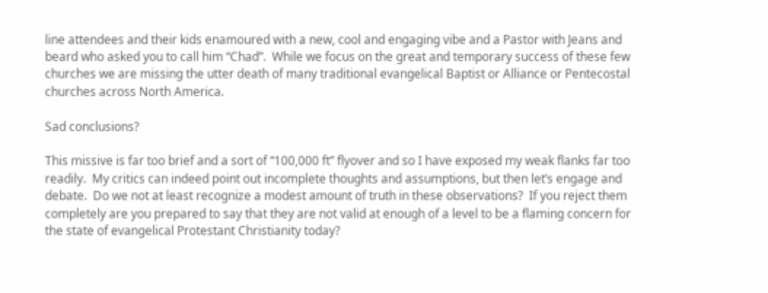line attendees and their kids enamoured with a new, cool and engaging vibe and a Pastor with Jeans and beard who asked you to call him “Chad”.  While we focus on the great and temporary success of these few churches we are missing the utter death of many traditional evangelical Baptist or Alliance or Pentecostal churches across North America.

Sad conclusions?

This missive is far too brief and a sort of “100,000 ft” flyover and so I have exposed my weak flanks far too readily.  My critics can indeed point out incomplete thoughts and assumptions, but then let’s engage and debate.  Do we not at least recognize a modest amount of truth in these observations?  If you reject them completely are you prepared to say that they are not valid at enough of a level to be a flaming concern for the state of evangelical Protestant Christianity today?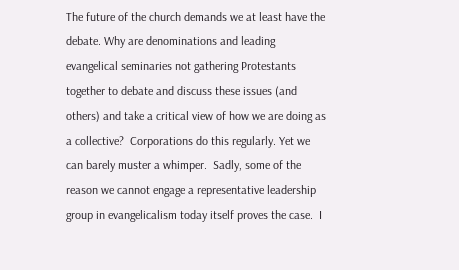The future of the church demands we at least have the debate. Why are denominations and leading evangelical seminaries not gathering Protestants together to debate and discuss these issues (and others) and take a critical view of how we are doing as a collective?  Corporations do this regularly. Yet we can barely muster a whimper.  Sadly, some of the reason we cannot engage a representative leadership group in evangelicalism today itself proves the case.  I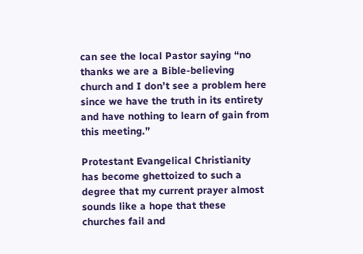can see the local Pastor saying “no thanks we are a Bible-believing church and I don’t see a problem here since we have the truth in its entirety and have nothing to learn of gain from this meeting.”

Protestant Evangelical Christianity has become ghettoized to such a degree that my current prayer almost sounds like a hope that these churches fail and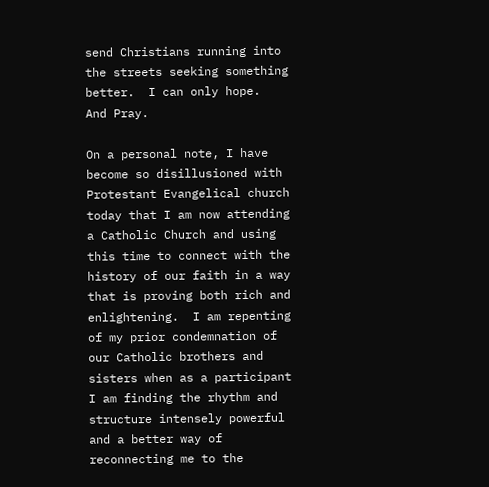send Christians running into the streets seeking something better.  I can only hope.  And Pray.

On a personal note, I have become so disillusioned with Protestant Evangelical church today that I am now attending a Catholic Church and using this time to connect with the history of our faith in a way that is proving both rich and enlightening.  I am repenting of my prior condemnation of our Catholic brothers and sisters when as a participant I am finding the rhythm and structure intensely powerful and a better way of reconnecting me to the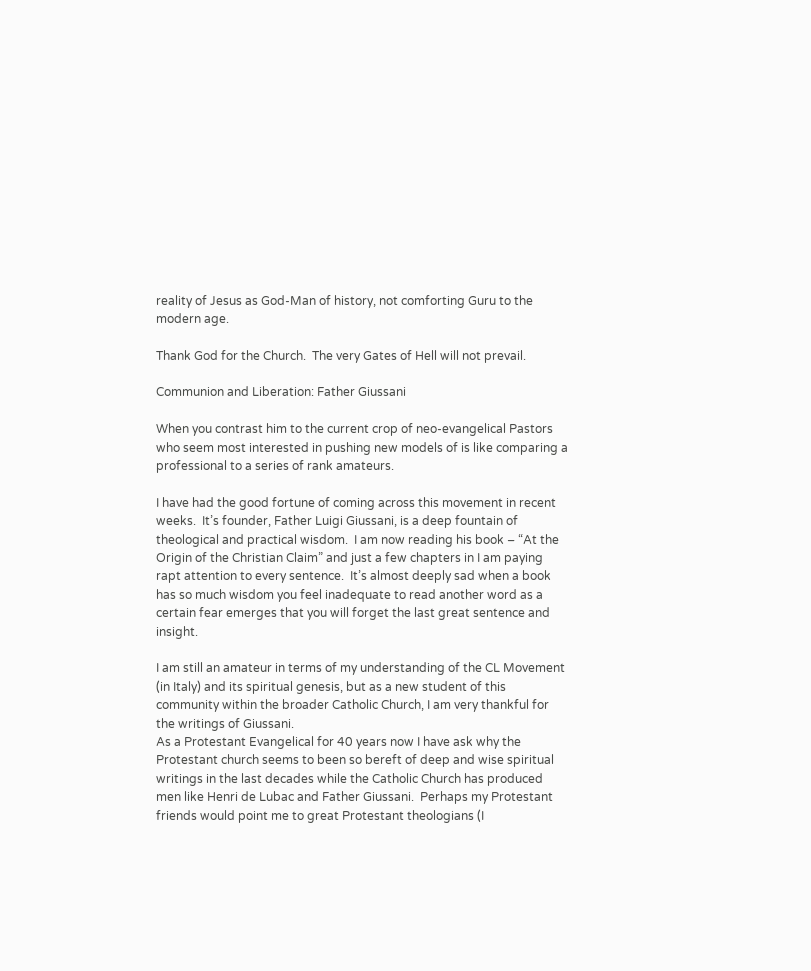reality of Jesus as God-Man of history, not comforting Guru to the modern age.

Thank God for the Church.  The very Gates of Hell will not prevail.

Communion and Liberation: Father Giussani

When you contrast him to the current crop of neo-evangelical Pastors  who seem most interested in pushing new models of is like comparing a professional to a series of rank amateurs.

I have had the good fortune of coming across this movement in recent weeks.  It’s founder, Father Luigi Giussani, is a deep fountain of theological and practical wisdom.  I am now reading his book – “At the Origin of the Christian Claim” and just a few chapters in I am paying rapt attention to every sentence.  It’s almost deeply sad when a book has so much wisdom you feel inadequate to read another word as a certain fear emerges that you will forget the last great sentence and insight.

I am still an amateur in terms of my understanding of the CL Movement (in Italy) and its spiritual genesis, but as a new student of this community within the broader Catholic Church, I am very thankful for the writings of Giussani.
As a Protestant Evangelical for 40 years now I have ask why the Protestant church seems to been so bereft of deep and wise spiritual writings in the last decades while the Catholic Church has produced men like Henri de Lubac and Father Giussani.  Perhaps my Protestant friends would point me to great Protestant theologians (I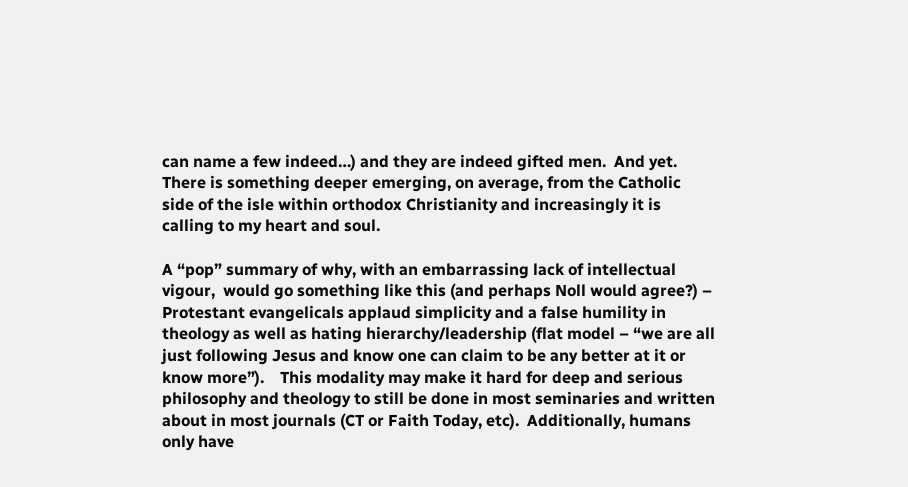can name a few indeed…) and they are indeed gifted men.  And yet.  There is something deeper emerging, on average, from the Catholic side of the isle within orthodox Christianity and increasingly it is calling to my heart and soul.

A “pop” summary of why, with an embarrassing lack of intellectual vigour,  would go something like this (and perhaps Noll would agree?) – Protestant evangelicals applaud simplicity and a false humility in theology as well as hating hierarchy/leadership (flat model – “we are all just following Jesus and know one can claim to be any better at it or know more”).    This modality may make it hard for deep and serious philosophy and theology to still be done in most seminaries and written about in most journals (CT or Faith Today, etc).  Additionally, humans only have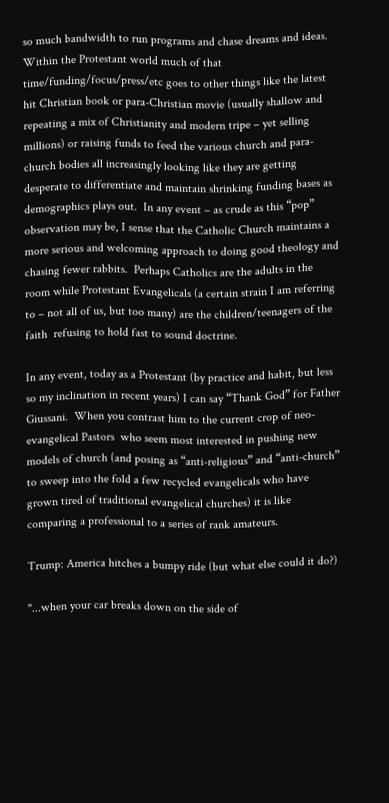so much bandwidth to run programs and chase dreams and ideas.  Within the Protestant world much of that time/funding/focus/press/etc goes to other things like the latest hit Christian book or para-Christian movie (usually shallow and repeating a mix of Christianity and modern tripe – yet selling millions) or raising funds to feed the various church and para-church bodies all increasingly looking like they are getting desperate to differentiate and maintain shrinking funding bases as demographics plays out.  In any event – as crude as this “pop” observation may be, I sense that the Catholic Church maintains a more serious and welcoming approach to doing good theology and chasing fewer rabbits.  Perhaps Catholics are the adults in the room while Protestant Evangelicals (a certain strain I am referring to – not all of us, but too many) are the children/teenagers of the faith  refusing to hold fast to sound doctrine.

In any event, today as a Protestant (by practice and habit, but less so my inclination in recent years) I can say “Thank God” for Father Giussani.  When you contrast him to the current crop of neo-evangelical Pastors  who seem most interested in pushing new models of church (and posing as “anti-religious” and “anti-church” to sweep into the fold a few recycled evangelicals who have grown tired of traditional evangelical churches) it is like comparing a professional to a series of rank amateurs.

Trump: America hitches a bumpy ride (but what else could it do?)

"...when your car breaks down on the side of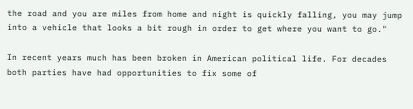the road and you are miles from home and night is quickly falling, you may jump into a vehicle that looks a bit rough in order to get where you want to go."

In recent years much has been broken in American political life. For decades both parties have had opportunities to fix some of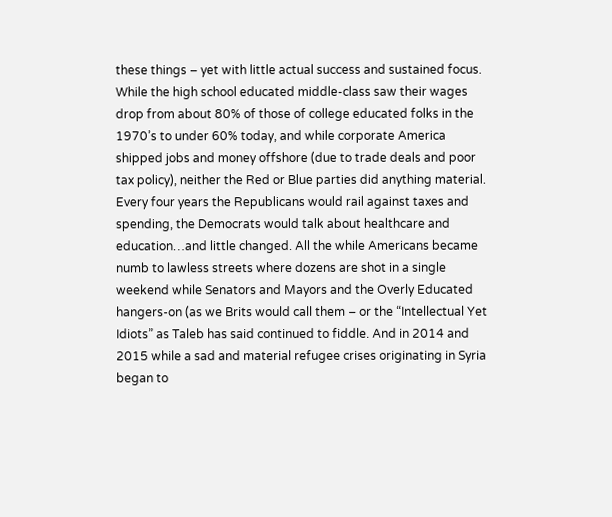these things – yet with little actual success and sustained focus. While the high school educated middle-class saw their wages drop from about 80% of those of college educated folks in the 1970’s to under 60% today, and while corporate America shipped jobs and money offshore (due to trade deals and poor tax policy), neither the Red or Blue parties did anything material. Every four years the Republicans would rail against taxes and spending, the Democrats would talk about healthcare and education…and little changed. All the while Americans became numb to lawless streets where dozens are shot in a single weekend while Senators and Mayors and the Overly Educated hangers-on (as we Brits would call them – or the “Intellectual Yet Idiots” as Taleb has said continued to fiddle. And in 2014 and 2015 while a sad and material refugee crises originating in Syria began to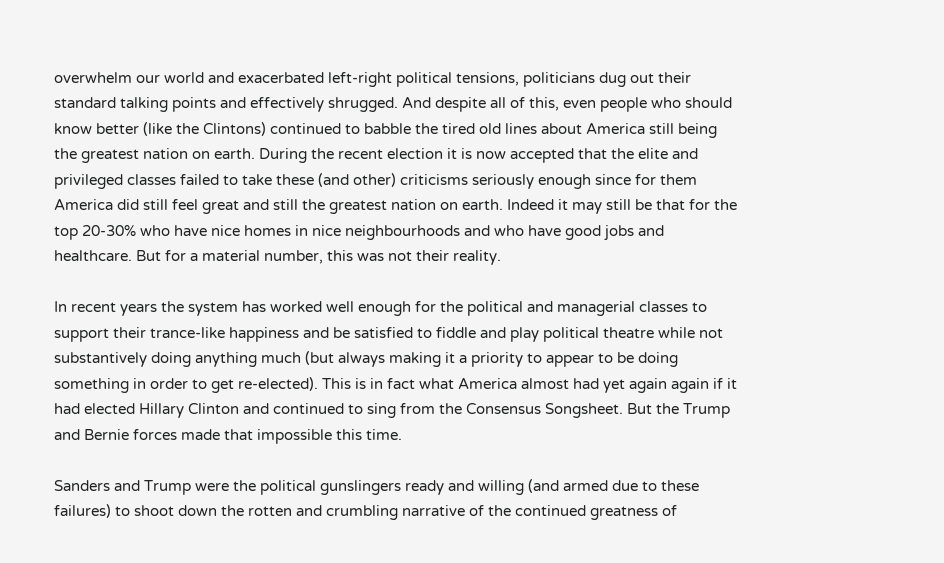overwhelm our world and exacerbated left-right political tensions, politicians dug out their standard talking points and effectively shrugged. And despite all of this, even people who should know better (like the Clintons) continued to babble the tired old lines about America still being the greatest nation on earth. During the recent election it is now accepted that the elite and privileged classes failed to take these (and other) criticisms seriously enough since for them America did still feel great and still the greatest nation on earth. Indeed it may still be that for the top 20-30% who have nice homes in nice neighbourhoods and who have good jobs and healthcare. But for a material number, this was not their reality.

In recent years the system has worked well enough for the political and managerial classes to support their trance-like happiness and be satisfied to fiddle and play political theatre while not substantively doing anything much (but always making it a priority to appear to be doing something in order to get re-elected). This is in fact what America almost had yet again again if it had elected Hillary Clinton and continued to sing from the Consensus Songsheet. But the Trump and Bernie forces made that impossible this time.

Sanders and Trump were the political gunslingers ready and willing (and armed due to these failures) to shoot down the rotten and crumbling narrative of the continued greatness of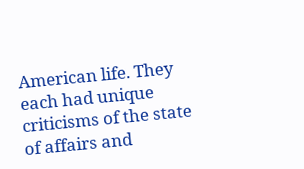American life. They each had unique criticisms of the state of affairs and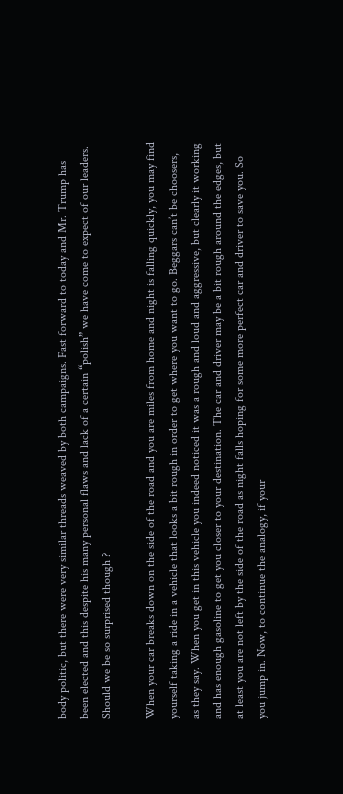body politic, but there were very similar threads weaved by both campaigns. Fast forward to today and Mr. Trump has been elected and this despite his many personal flaws and lack of a certain “polish” we have come to expect of our leaders. Should we be so surprised though ?

When your car breaks down on the side of the road and you are miles from home and night is falling quickly, you may find yourself taking a ride in a vehicle that looks a bit rough in order to get where you want to go. Beggars can’t be choosers, as they say. When you get in this vehicle you indeed noticed it was a rough and loud and aggressive, but clearly it working and has enough gasoline to get you closer to your destination. The car and driver may be a bit rough around the edges, but at least you are not left by the side of the road as night falls hoping for some more perfect car and driver to save you. So you jump in. Now, to continue the analogy, if your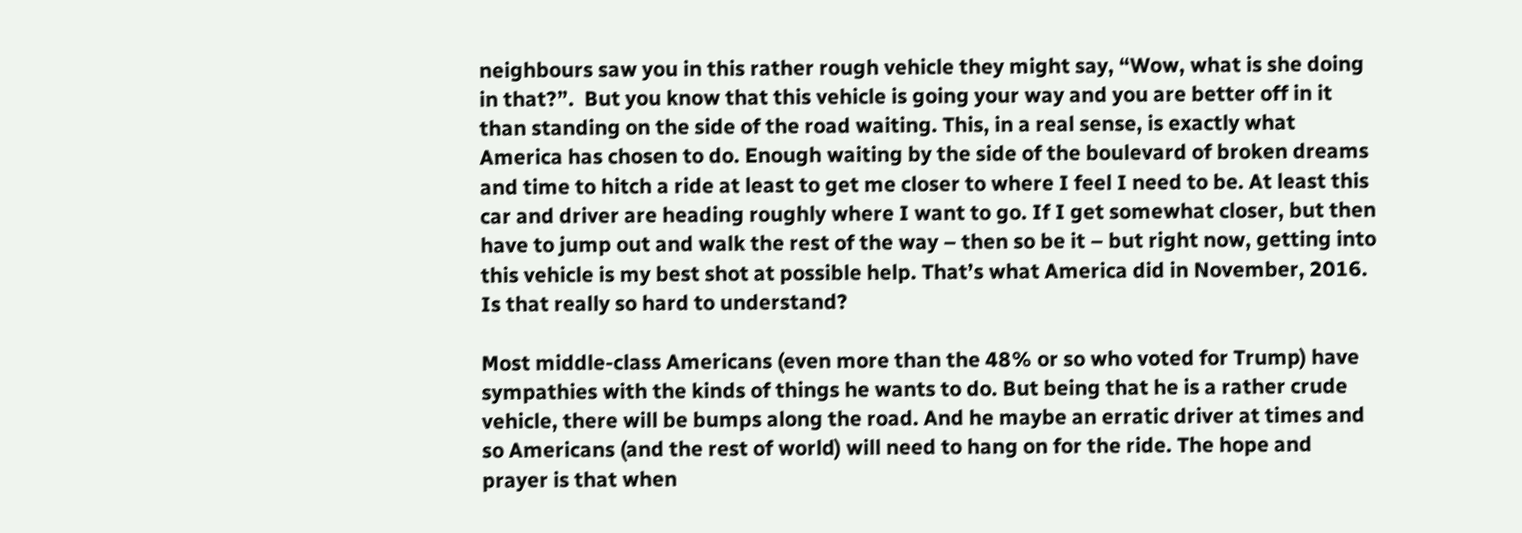neighbours saw you in this rather rough vehicle they might say, “Wow, what is she doing in that?”.  But you know that this vehicle is going your way and you are better off in it than standing on the side of the road waiting. This, in a real sense, is exactly what America has chosen to do. Enough waiting by the side of the boulevard of broken dreams and time to hitch a ride at least to get me closer to where I feel I need to be. At least this car and driver are heading roughly where I want to go. If I get somewhat closer, but then have to jump out and walk the rest of the way – then so be it – but right now, getting into this vehicle is my best shot at possible help. That’s what America did in November, 2016. Is that really so hard to understand?

Most middle-class Americans (even more than the 48% or so who voted for Trump) have sympathies with the kinds of things he wants to do. But being that he is a rather crude vehicle, there will be bumps along the road. And he maybe an erratic driver at times and so Americans (and the rest of world) will need to hang on for the ride. The hope and prayer is that when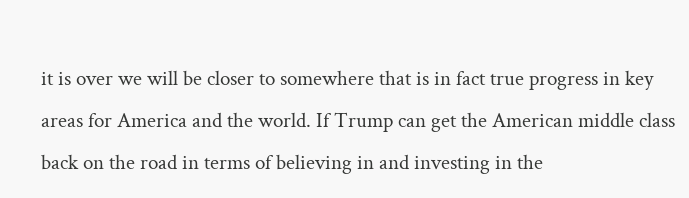it is over we will be closer to somewhere that is in fact true progress in key areas for America and the world. If Trump can get the American middle class back on the road in terms of believing in and investing in the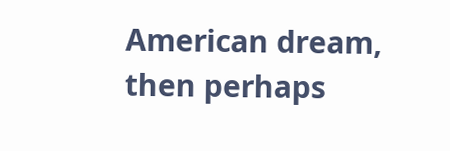American dream, then perhaps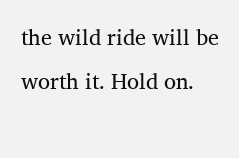the wild ride will be worth it. Hold on.